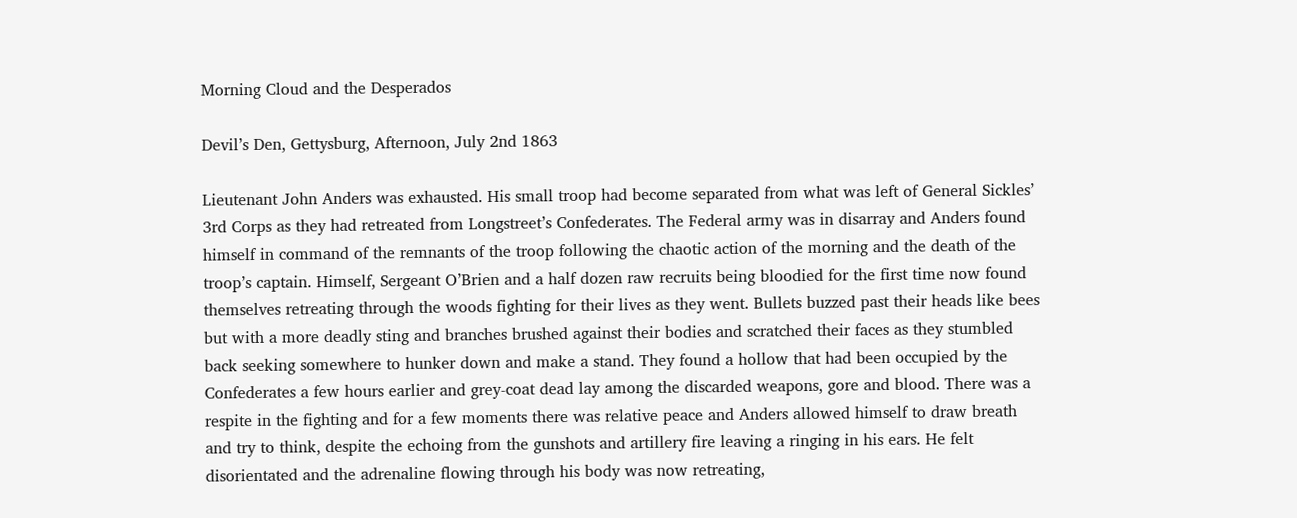Morning Cloud and the Desperados

Devil’s Den, Gettysburg, Afternoon, July 2nd 1863

Lieutenant John Anders was exhausted. His small troop had become separated from what was left of General Sickles’ 3rd Corps as they had retreated from Longstreet’s Confederates. The Federal army was in disarray and Anders found himself in command of the remnants of the troop following the chaotic action of the morning and the death of the troop’s captain. Himself, Sergeant O’Brien and a half dozen raw recruits being bloodied for the first time now found themselves retreating through the woods fighting for their lives as they went. Bullets buzzed past their heads like bees but with a more deadly sting and branches brushed against their bodies and scratched their faces as they stumbled back seeking somewhere to hunker down and make a stand. They found a hollow that had been occupied by the Confederates a few hours earlier and grey-coat dead lay among the discarded weapons, gore and blood. There was a respite in the fighting and for a few moments there was relative peace and Anders allowed himself to draw breath and try to think, despite the echoing from the gunshots and artillery fire leaving a ringing in his ears. He felt disorientated and the adrenaline flowing through his body was now retreating,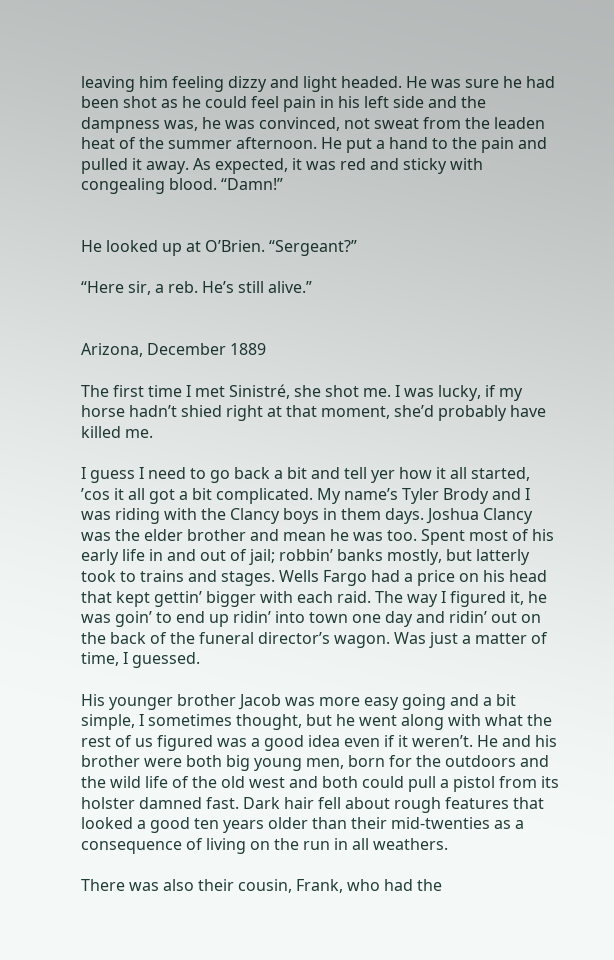leaving him feeling dizzy and light headed. He was sure he had been shot as he could feel pain in his left side and the dampness was, he was convinced, not sweat from the leaden heat of the summer afternoon. He put a hand to the pain and pulled it away. As expected, it was red and sticky with congealing blood. “Damn!”


He looked up at O’Brien. “Sergeant?”

“Here sir, a reb. He’s still alive.”


Arizona, December 1889

The first time I met Sinistré, she shot me. I was lucky, if my horse hadn’t shied right at that moment, she’d probably have killed me.

I guess I need to go back a bit and tell yer how it all started, ’cos it all got a bit complicated. My name’s Tyler Brody and I was riding with the Clancy boys in them days. Joshua Clancy was the elder brother and mean he was too. Spent most of his early life in and out of jail; robbin’ banks mostly, but latterly took to trains and stages. Wells Fargo had a price on his head that kept gettin’ bigger with each raid. The way I figured it, he was goin’ to end up ridin’ into town one day and ridin’ out on the back of the funeral director’s wagon. Was just a matter of time, I guessed.

His younger brother Jacob was more easy going and a bit simple, I sometimes thought, but he went along with what the rest of us figured was a good idea even if it weren’t. He and his brother were both big young men, born for the outdoors and the wild life of the old west and both could pull a pistol from its holster damned fast. Dark hair fell about rough features that looked a good ten years older than their mid-twenties as a consequence of living on the run in all weathers.

There was also their cousin, Frank, who had the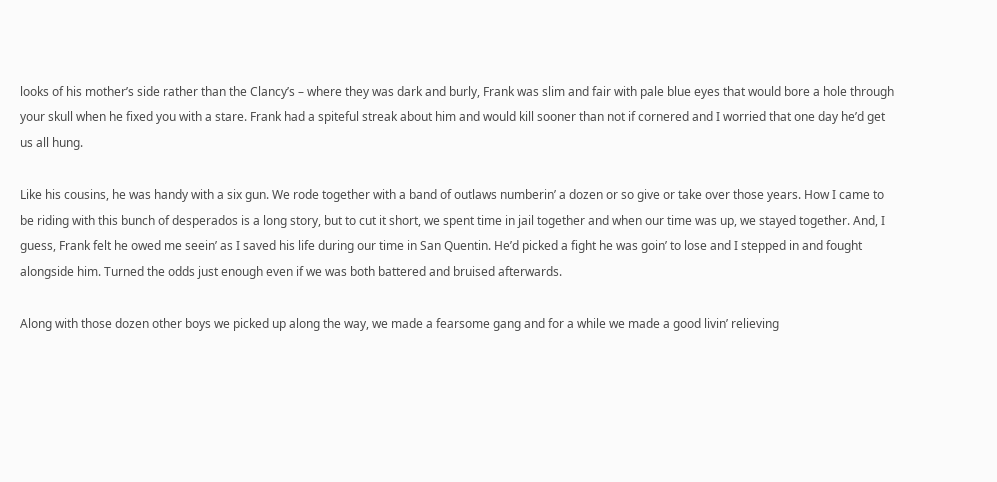looks of his mother’s side rather than the Clancy’s – where they was dark and burly, Frank was slim and fair with pale blue eyes that would bore a hole through your skull when he fixed you with a stare. Frank had a spiteful streak about him and would kill sooner than not if cornered and I worried that one day he’d get us all hung.

Like his cousins, he was handy with a six gun. We rode together with a band of outlaws numberin’ a dozen or so give or take over those years. How I came to be riding with this bunch of desperados is a long story, but to cut it short, we spent time in jail together and when our time was up, we stayed together. And, I guess, Frank felt he owed me seein’ as I saved his life during our time in San Quentin. He’d picked a fight he was goin’ to lose and I stepped in and fought alongside him. Turned the odds just enough even if we was both battered and bruised afterwards.

Along with those dozen other boys we picked up along the way, we made a fearsome gang and for a while we made a good livin’ relieving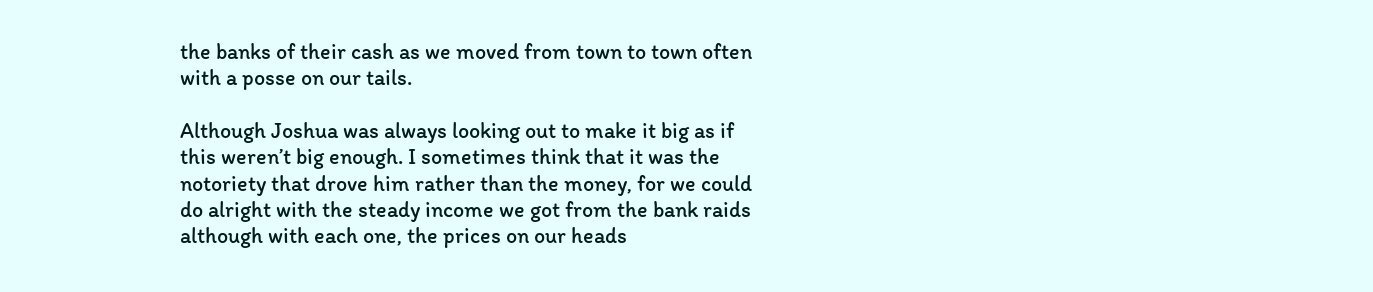the banks of their cash as we moved from town to town often with a posse on our tails.

Although Joshua was always looking out to make it big as if this weren’t big enough. I sometimes think that it was the notoriety that drove him rather than the money, for we could do alright with the steady income we got from the bank raids although with each one, the prices on our heads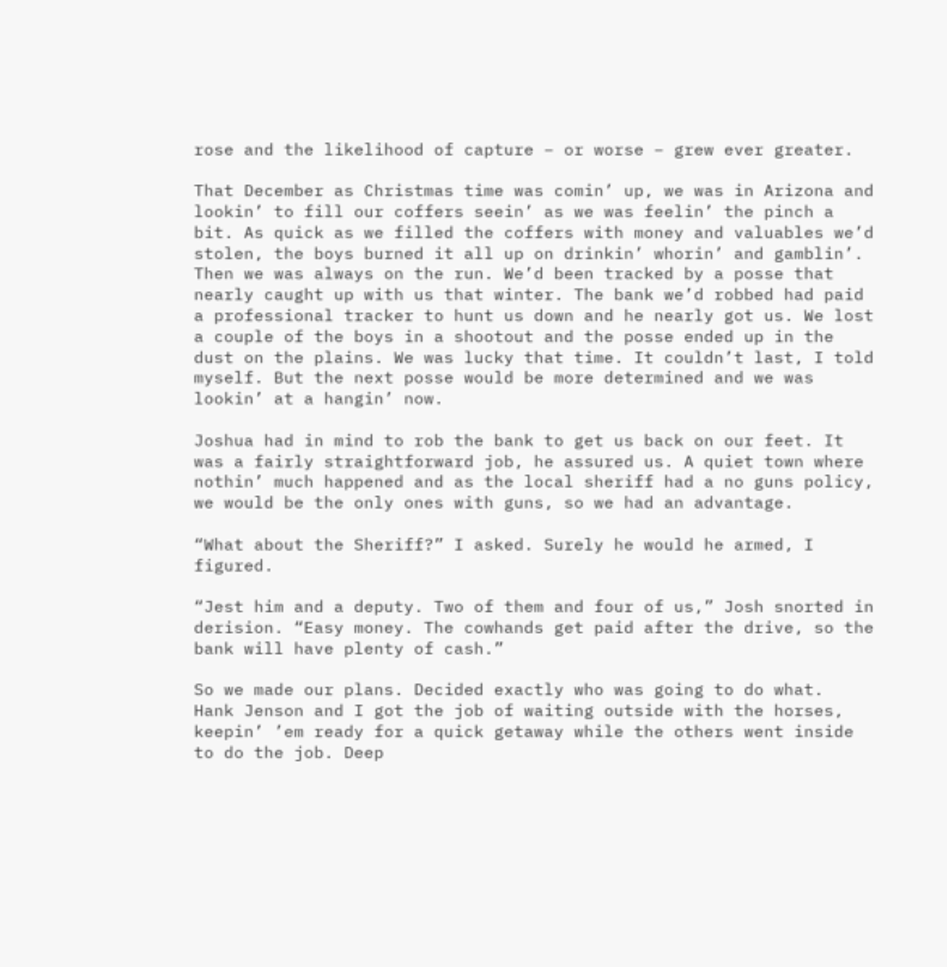rose and the likelihood of capture – or worse – grew ever greater.

That December as Christmas time was comin’ up, we was in Arizona and lookin’ to fill our coffers seein’ as we was feelin’ the pinch a bit. As quick as we filled the coffers with money and valuables we’d stolen, the boys burned it all up on drinkin’ whorin’ and gamblin’. Then we was always on the run. We’d been tracked by a posse that nearly caught up with us that winter. The bank we’d robbed had paid a professional tracker to hunt us down and he nearly got us. We lost a couple of the boys in a shootout and the posse ended up in the dust on the plains. We was lucky that time. It couldn’t last, I told myself. But the next posse would be more determined and we was lookin’ at a hangin’ now.

Joshua had in mind to rob the bank to get us back on our feet. It was a fairly straightforward job, he assured us. A quiet town where nothin’ much happened and as the local sheriff had a no guns policy, we would be the only ones with guns, so we had an advantage.

“What about the Sheriff?” I asked. Surely he would he armed, I figured.

“Jest him and a deputy. Two of them and four of us,” Josh snorted in derision. “Easy money. The cowhands get paid after the drive, so the bank will have plenty of cash.”

So we made our plans. Decided exactly who was going to do what.  Hank Jenson and I got the job of waiting outside with the horses, keepin’ ’em ready for a quick getaway while the others went inside to do the job. Deep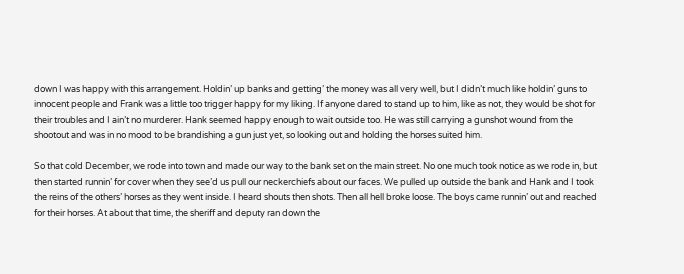down I was happy with this arrangement. Holdin’ up banks and getting’ the money was all very well, but I didn’t much like holdin’ guns to innocent people and Frank was a little too trigger happy for my liking. If anyone dared to stand up to him, like as not, they would be shot for their troubles and I ain’t no murderer. Hank seemed happy enough to wait outside too. He was still carrying a gunshot wound from the shootout and was in no mood to be brandishing a gun just yet, so looking out and holding the horses suited him.

So that cold December, we rode into town and made our way to the bank set on the main street. No one much took notice as we rode in, but then started runnin’ for cover when they see’d us pull our neckerchiefs about our faces. We pulled up outside the bank and Hank and I took the reins of the others’ horses as they went inside. I heard shouts then shots. Then all hell broke loose. The boys came runnin’ out and reached for their horses. At about that time, the sheriff and deputy ran down the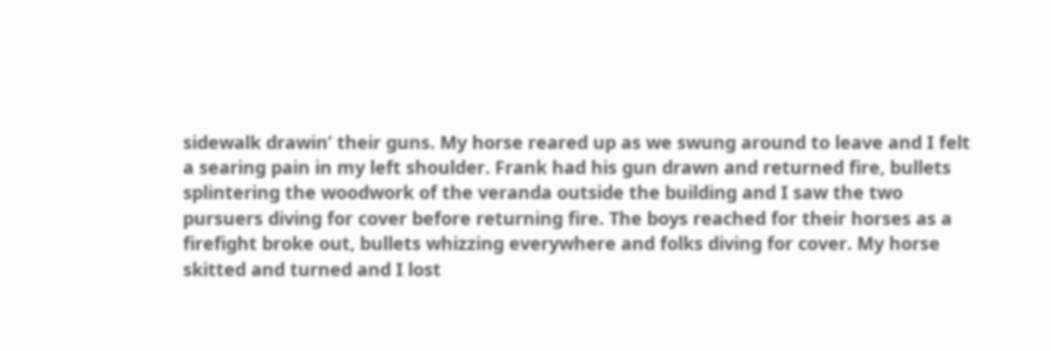sidewalk drawin’ their guns. My horse reared up as we swung around to leave and I felt a searing pain in my left shoulder. Frank had his gun drawn and returned fire, bullets splintering the woodwork of the veranda outside the building and I saw the two pursuers diving for cover before returning fire. The boys reached for their horses as a firefight broke out, bullets whizzing everywhere and folks diving for cover. My horse skitted and turned and I lost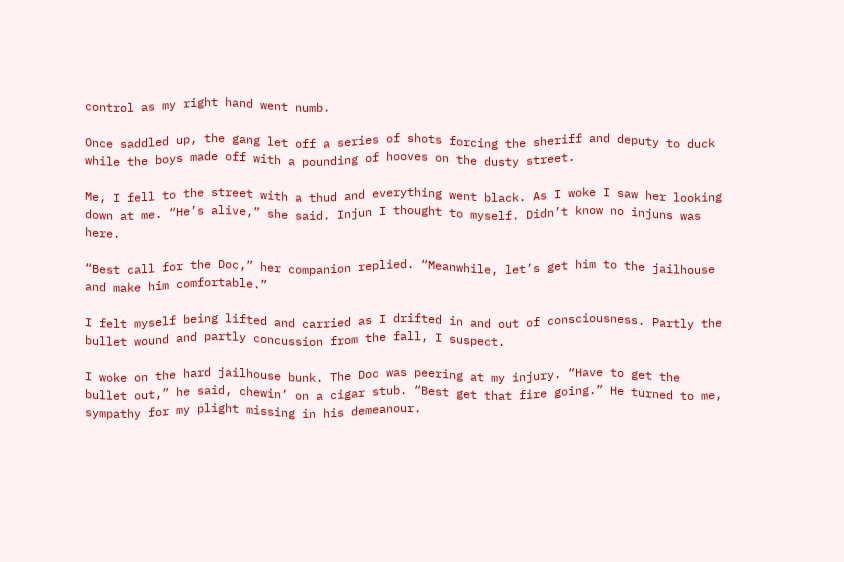control as my right hand went numb.

Once saddled up, the gang let off a series of shots forcing the sheriff and deputy to duck while the boys made off with a pounding of hooves on the dusty street.

Me, I fell to the street with a thud and everything went black. As I woke I saw her looking down at me. “He’s alive,” she said. Injun I thought to myself. Didn’t know no injuns was here.

“Best call for the Doc,” her companion replied. “Meanwhile, let’s get him to the jailhouse and make him comfortable.”

I felt myself being lifted and carried as I drifted in and out of consciousness. Partly the bullet wound and partly concussion from the fall, I suspect.

I woke on the hard jailhouse bunk. The Doc was peering at my injury. “Have to get the bullet out,” he said, chewin’ on a cigar stub. “Best get that fire going.” He turned to me, sympathy for my plight missing in his demeanour.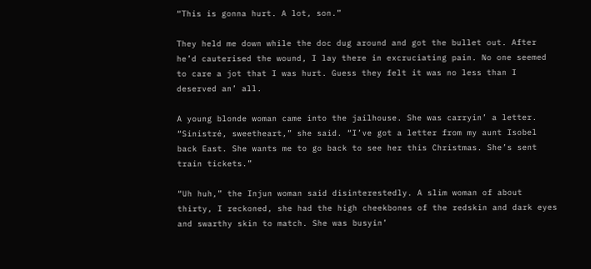“This is gonna hurt. A lot, son.”

They held me down while the doc dug around and got the bullet out. After he’d cauterised the wound, I lay there in excruciating pain. No one seemed to care a jot that I was hurt. Guess they felt it was no less than I deserved an’ all.

A young blonde woman came into the jailhouse. She was carryin’ a letter. “Sinistré, sweetheart,” she said. “I’ve got a letter from my aunt Isobel back East. She wants me to go back to see her this Christmas. She’s sent train tickets.”

“Uh huh,” the Injun woman said disinterestedly. A slim woman of about thirty, I reckoned, she had the high cheekbones of the redskin and dark eyes and swarthy skin to match. She was busyin’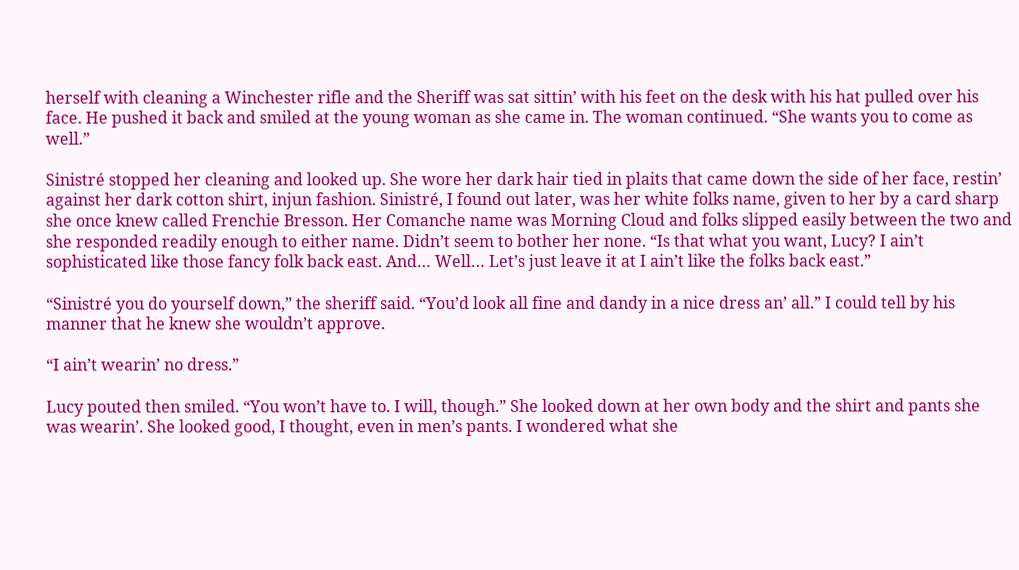herself with cleaning a Winchester rifle and the Sheriff was sat sittin’ with his feet on the desk with his hat pulled over his face. He pushed it back and smiled at the young woman as she came in. The woman continued. “She wants you to come as well.”

Sinistré stopped her cleaning and looked up. She wore her dark hair tied in plaits that came down the side of her face, restin’ against her dark cotton shirt, injun fashion. Sinistré, I found out later, was her white folks name, given to her by a card sharp she once knew called Frenchie Bresson. Her Comanche name was Morning Cloud and folks slipped easily between the two and she responded readily enough to either name. Didn’t seem to bother her none. “Is that what you want, Lucy? I ain’t sophisticated like those fancy folk back east. And… Well… Let’s just leave it at I ain’t like the folks back east.”

“Sinistré you do yourself down,” the sheriff said. “You’d look all fine and dandy in a nice dress an’ all.” I could tell by his manner that he knew she wouldn’t approve.

“I ain’t wearin’ no dress.”

Lucy pouted then smiled. “You won’t have to. I will, though.” She looked down at her own body and the shirt and pants she was wearin’. She looked good, I thought, even in men’s pants. I wondered what she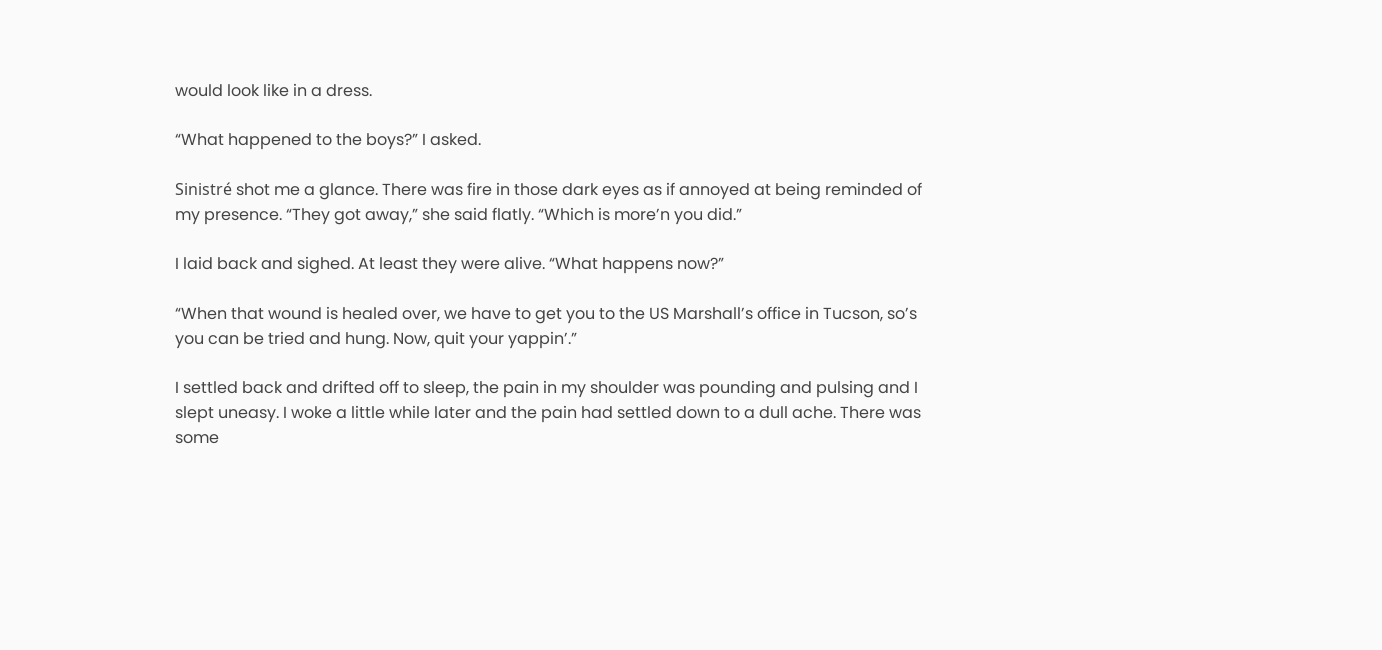would look like in a dress.

“What happened to the boys?” I asked.

Sinistré shot me a glance. There was fire in those dark eyes as if annoyed at being reminded of my presence. “They got away,” she said flatly. “Which is more’n you did.”

I laid back and sighed. At least they were alive. “What happens now?”

“When that wound is healed over, we have to get you to the US Marshall’s office in Tucson, so’s you can be tried and hung. Now, quit your yappin’.”

I settled back and drifted off to sleep, the pain in my shoulder was pounding and pulsing and I slept uneasy. I woke a little while later and the pain had settled down to a dull ache. There was some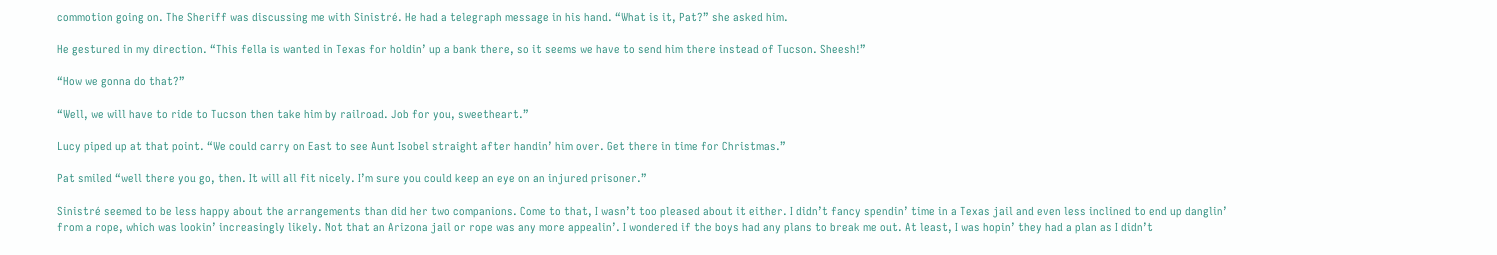commotion going on. The Sheriff was discussing me with Sinistré. He had a telegraph message in his hand. “What is it, Pat?” she asked him.

He gestured in my direction. “This fella is wanted in Texas for holdin’ up a bank there, so it seems we have to send him there instead of Tucson. Sheesh!”

“How we gonna do that?”

“Well, we will have to ride to Tucson then take him by railroad. Job for you, sweetheart.”

Lucy piped up at that point. “We could carry on East to see Aunt Isobel straight after handin’ him over. Get there in time for Christmas.”

Pat smiled “well there you go, then. It will all fit nicely. I’m sure you could keep an eye on an injured prisoner.”

Sinistré seemed to be less happy about the arrangements than did her two companions. Come to that, I wasn’t too pleased about it either. I didn’t fancy spendin’ time in a Texas jail and even less inclined to end up danglin’ from a rope, which was lookin’ increasingly likely. Not that an Arizona jail or rope was any more appealin’. I wondered if the boys had any plans to break me out. At least, I was hopin’ they had a plan as I didn’t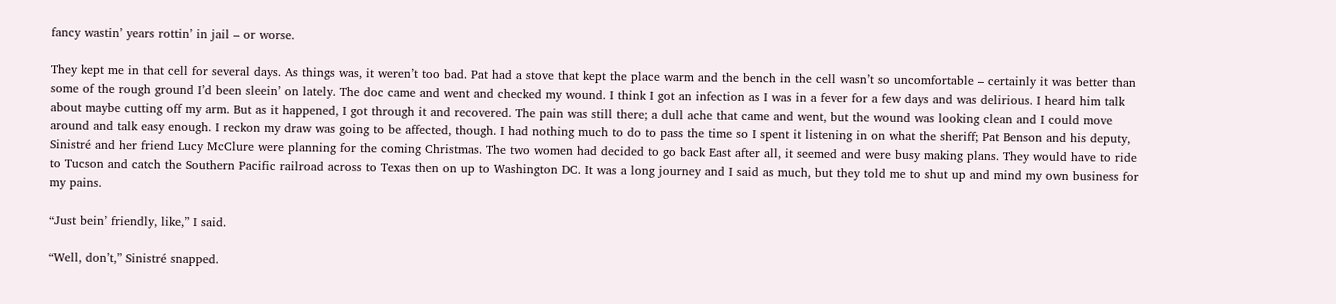fancy wastin’ years rottin’ in jail – or worse.

They kept me in that cell for several days. As things was, it weren’t too bad. Pat had a stove that kept the place warm and the bench in the cell wasn’t so uncomfortable – certainly it was better than some of the rough ground I’d been sleein’ on lately. The doc came and went and checked my wound. I think I got an infection as I was in a fever for a few days and was delirious. I heard him talk about maybe cutting off my arm. But as it happened, I got through it and recovered. The pain was still there; a dull ache that came and went, but the wound was looking clean and I could move around and talk easy enough. I reckon my draw was going to be affected, though. I had nothing much to do to pass the time so I spent it listening in on what the sheriff; Pat Benson and his deputy, Sinistré and her friend Lucy McClure were planning for the coming Christmas. The two women had decided to go back East after all, it seemed and were busy making plans. They would have to ride to Tucson and catch the Southern Pacific railroad across to Texas then on up to Washington DC. It was a long journey and I said as much, but they told me to shut up and mind my own business for my pains.

“Just bein’ friendly, like,” I said.

“Well, don’t,” Sinistré snapped.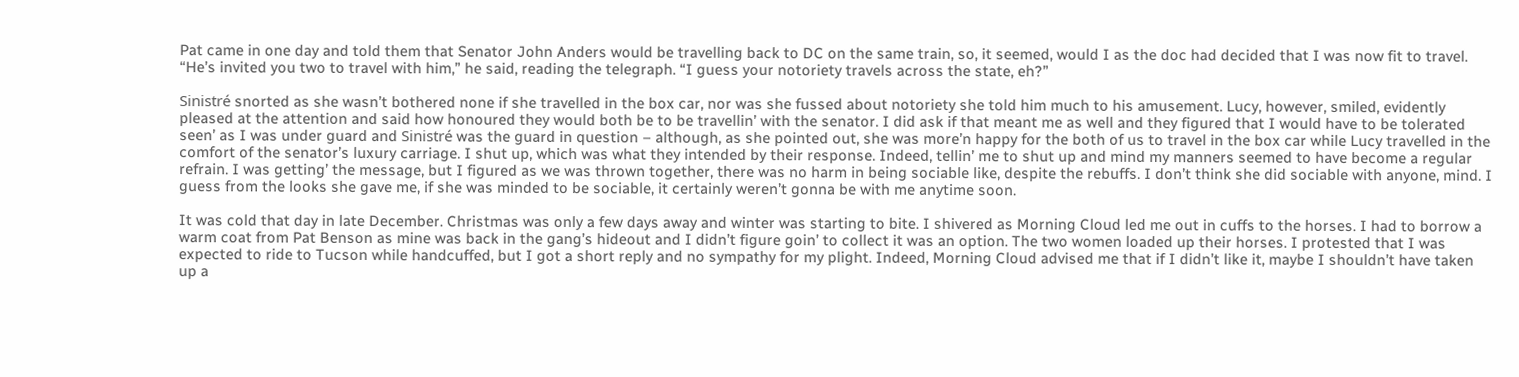Pat came in one day and told them that Senator John Anders would be travelling back to DC on the same train, so, it seemed, would I as the doc had decided that I was now fit to travel. “He’s invited you two to travel with him,” he said, reading the telegraph. “I guess your notoriety travels across the state, eh?”

Sinistré snorted as she wasn’t bothered none if she travelled in the box car, nor was she fussed about notoriety she told him much to his amusement. Lucy, however, smiled, evidently pleased at the attention and said how honoured they would both be to be travellin’ with the senator. I did ask if that meant me as well and they figured that I would have to be tolerated seen’ as I was under guard and Sinistré was the guard in question – although, as she pointed out, she was more’n happy for the both of us to travel in the box car while Lucy travelled in the comfort of the senator’s luxury carriage. I shut up, which was what they intended by their response. Indeed, tellin’ me to shut up and mind my manners seemed to have become a regular refrain. I was getting’ the message, but I figured as we was thrown together, there was no harm in being sociable like, despite the rebuffs. I don’t think she did sociable with anyone, mind. I guess from the looks she gave me, if she was minded to be sociable, it certainly weren’t gonna be with me anytime soon.

It was cold that day in late December. Christmas was only a few days away and winter was starting to bite. I shivered as Morning Cloud led me out in cuffs to the horses. I had to borrow a warm coat from Pat Benson as mine was back in the gang’s hideout and I didn’t figure goin’ to collect it was an option. The two women loaded up their horses. I protested that I was expected to ride to Tucson while handcuffed, but I got a short reply and no sympathy for my plight. Indeed, Morning Cloud advised me that if I didn’t like it, maybe I shouldn’t have taken up a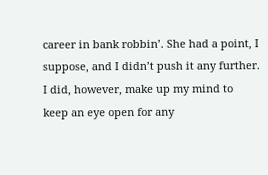career in bank robbin’. She had a point, I suppose, and I didn’t push it any further. I did, however, make up my mind to keep an eye open for any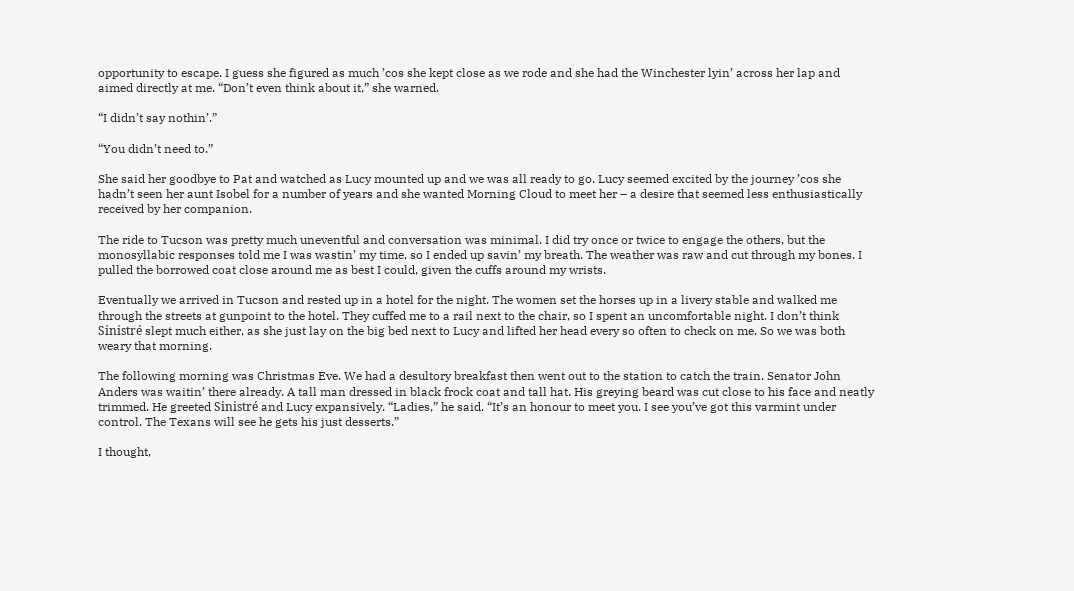opportunity to escape. I guess she figured as much ’cos she kept close as we rode and she had the Winchester lyin’ across her lap and aimed directly at me. “Don’t even think about it,” she warned.

“I didn’t say nothin’.”

“You didn’t need to.”

She said her goodbye to Pat and watched as Lucy mounted up and we was all ready to go. Lucy seemed excited by the journey ’cos she hadn’t seen her aunt Isobel for a number of years and she wanted Morning Cloud to meet her – a desire that seemed less enthusiastically received by her companion.

The ride to Tucson was pretty much uneventful and conversation was minimal. I did try once or twice to engage the others, but the monosyllabic responses told me I was wastin’ my time, so I ended up savin’ my breath. The weather was raw and cut through my bones. I pulled the borrowed coat close around me as best I could, given the cuffs around my wrists.

Eventually we arrived in Tucson and rested up in a hotel for the night. The women set the horses up in a livery stable and walked me through the streets at gunpoint to the hotel. They cuffed me to a rail next to the chair, so I spent an uncomfortable night. I don’t think Sinistré slept much either, as she just lay on the big bed next to Lucy and lifted her head every so often to check on me. So we was both weary that morning.

The following morning was Christmas Eve. We had a desultory breakfast then went out to the station to catch the train. Senator John Anders was waitin’ there already. A tall man dressed in black frock coat and tall hat. His greying beard was cut close to his face and neatly trimmed. He greeted Sinistré and Lucy expansively. “Ladies,” he said. “It’s an honour to meet you. I see you’ve got this varmint under control. The Texans will see he gets his just desserts.”

I thought,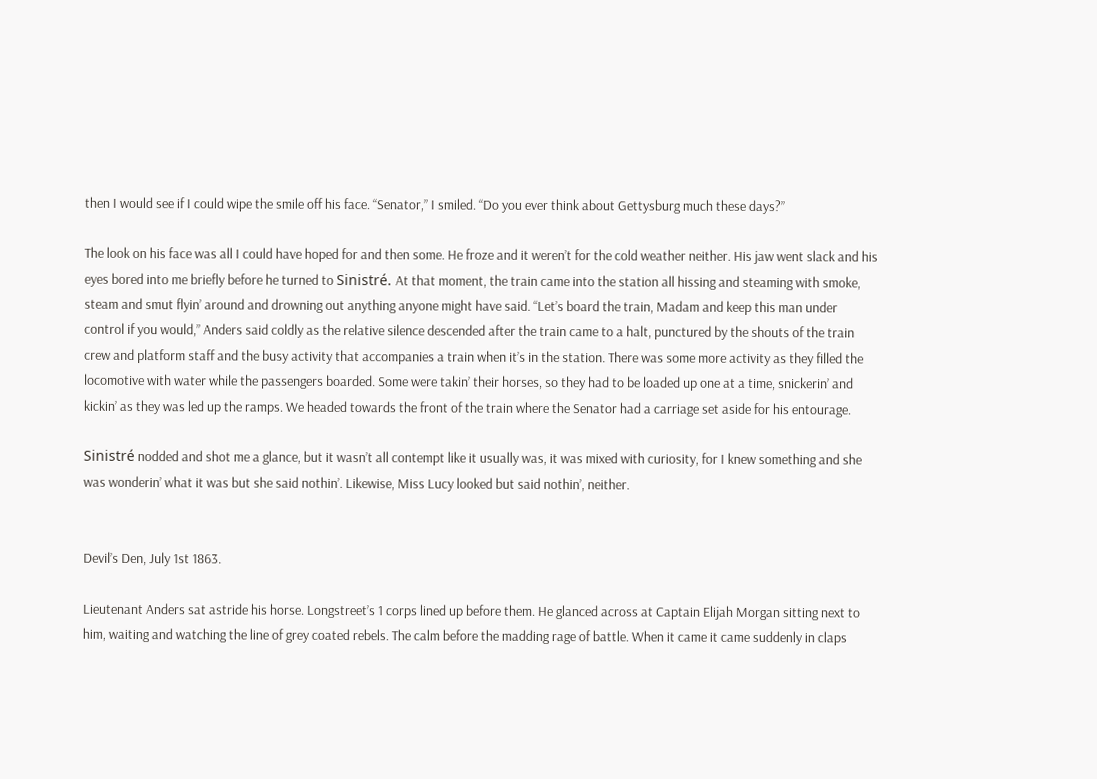then I would see if I could wipe the smile off his face. “Senator,” I smiled. “Do you ever think about Gettysburg much these days?”

The look on his face was all I could have hoped for and then some. He froze and it weren’t for the cold weather neither. His jaw went slack and his eyes bored into me briefly before he turned to Sinistré. At that moment, the train came into the station all hissing and steaming with smoke, steam and smut flyin’ around and drowning out anything anyone might have said. “Let’s board the train, Madam and keep this man under control if you would,” Anders said coldly as the relative silence descended after the train came to a halt, punctured by the shouts of the train crew and platform staff and the busy activity that accompanies a train when it’s in the station. There was some more activity as they filled the locomotive with water while the passengers boarded. Some were takin’ their horses, so they had to be loaded up one at a time, snickerin’ and kickin’ as they was led up the ramps. We headed towards the front of the train where the Senator had a carriage set aside for his entourage.

Sinistré nodded and shot me a glance, but it wasn’t all contempt like it usually was, it was mixed with curiosity, for I knew something and she was wonderin’ what it was but she said nothin’. Likewise, Miss Lucy looked but said nothin’, neither.


Devil’s Den, July 1st 1863.

Lieutenant Anders sat astride his horse. Longstreet’s 1 corps lined up before them. He glanced across at Captain Elijah Morgan sitting next to him, waiting and watching the line of grey coated rebels. The calm before the madding rage of battle. When it came it came suddenly in claps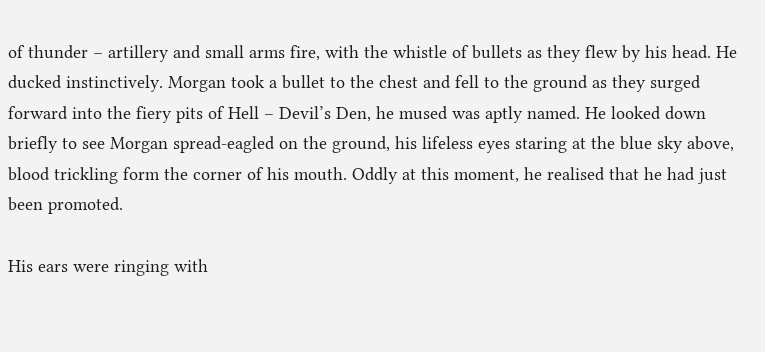of thunder – artillery and small arms fire, with the whistle of bullets as they flew by his head. He ducked instinctively. Morgan took a bullet to the chest and fell to the ground as they surged forward into the fiery pits of Hell – Devil’s Den, he mused was aptly named. He looked down briefly to see Morgan spread-eagled on the ground, his lifeless eyes staring at the blue sky above, blood trickling form the corner of his mouth. Oddly at this moment, he realised that he had just been promoted.

His ears were ringing with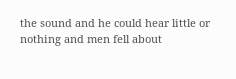the sound and he could hear little or nothing and men fell about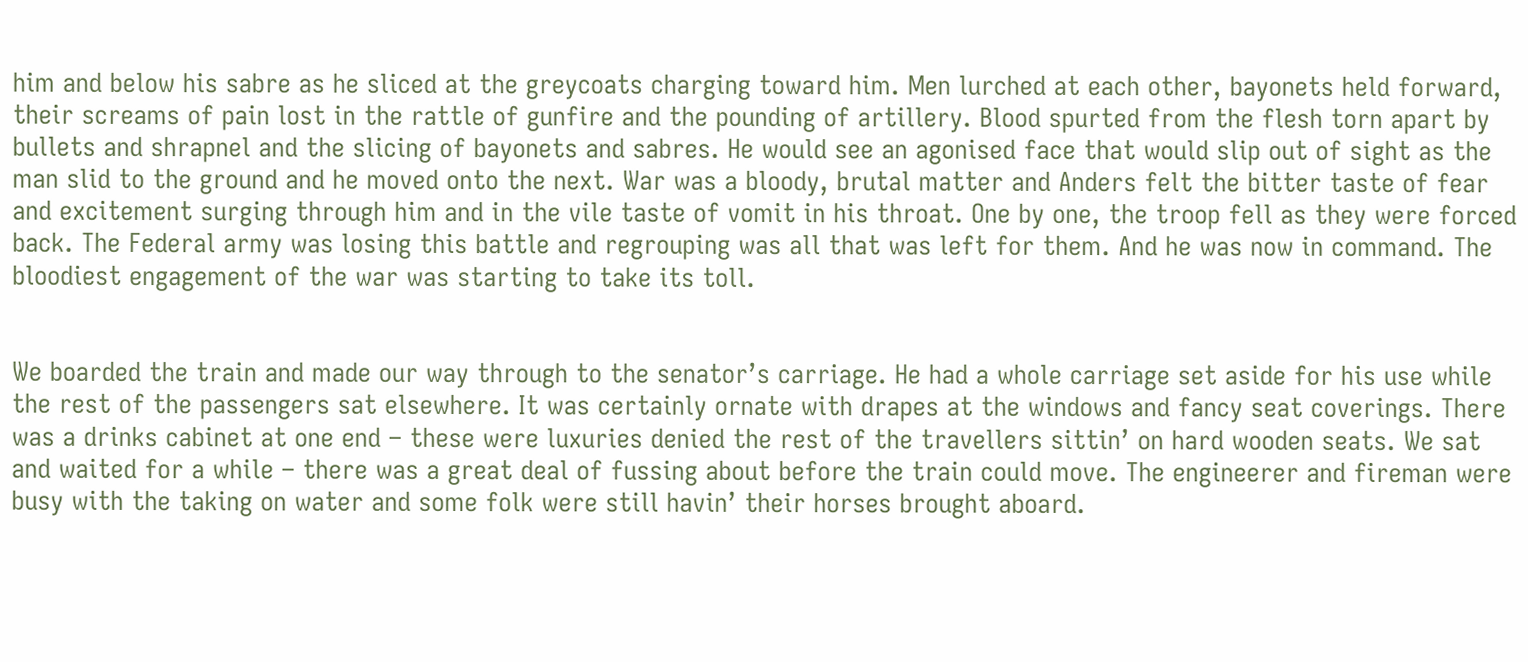him and below his sabre as he sliced at the greycoats charging toward him. Men lurched at each other, bayonets held forward, their screams of pain lost in the rattle of gunfire and the pounding of artillery. Blood spurted from the flesh torn apart by bullets and shrapnel and the slicing of bayonets and sabres. He would see an agonised face that would slip out of sight as the man slid to the ground and he moved onto the next. War was a bloody, brutal matter and Anders felt the bitter taste of fear and excitement surging through him and in the vile taste of vomit in his throat. One by one, the troop fell as they were forced back. The Federal army was losing this battle and regrouping was all that was left for them. And he was now in command. The bloodiest engagement of the war was starting to take its toll.


We boarded the train and made our way through to the senator’s carriage. He had a whole carriage set aside for his use while the rest of the passengers sat elsewhere. It was certainly ornate with drapes at the windows and fancy seat coverings. There was a drinks cabinet at one end – these were luxuries denied the rest of the travellers sittin’ on hard wooden seats. We sat and waited for a while – there was a great deal of fussing about before the train could move. The engineerer and fireman were busy with the taking on water and some folk were still havin’ their horses brought aboard.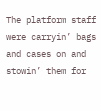The platform staff were carryin’ bags and cases on and stowin’ them for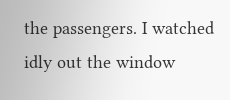the passengers. I watched idly out the window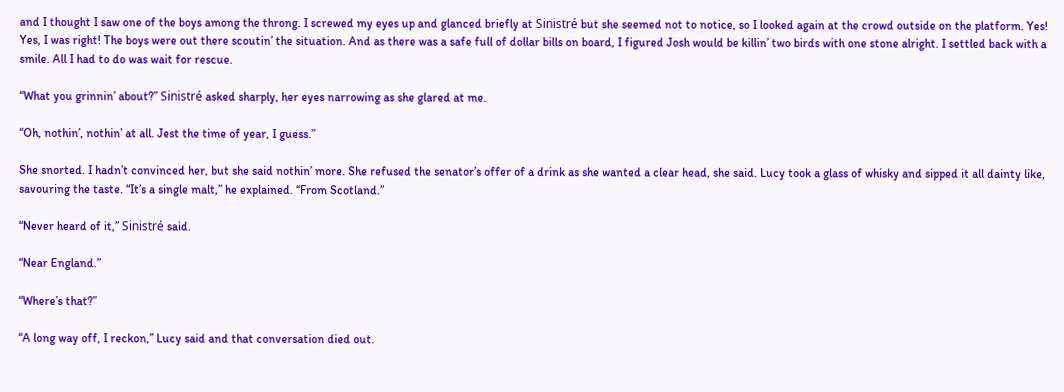and I thought I saw one of the boys among the throng. I screwed my eyes up and glanced briefly at Sinistré but she seemed not to notice, so I looked again at the crowd outside on the platform. Yes! Yes, I was right! The boys were out there scoutin’ the situation. And as there was a safe full of dollar bills on board, I figured Josh would be killin’ two birds with one stone alright. I settled back with a smile. All I had to do was wait for rescue.

“What you grinnin’ about?” Sinistré asked sharply, her eyes narrowing as she glared at me.

“Oh, nothin’, nothin’ at all. Jest the time of year, I guess.”

She snorted. I hadn’t convinced her, but she said nothin’ more. She refused the senator’s offer of a drink as she wanted a clear head, she said. Lucy took a glass of whisky and sipped it all dainty like, savouring the taste. “It’s a single malt,” he explained. “From Scotland.”

“Never heard of it,” Sinistré said.

“Near England.”

“Where’s that?”

“A long way off, I reckon,” Lucy said and that conversation died out.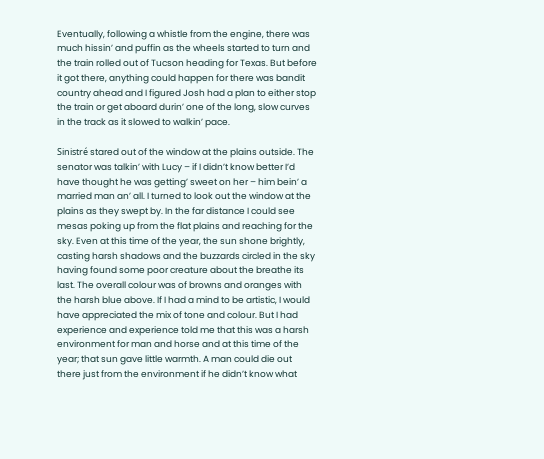Eventually, following a whistle from the engine, there was much hissin’ and puffin as the wheels started to turn and the train rolled out of Tucson heading for Texas. But before it got there, anything could happen for there was bandit country ahead and I figured Josh had a plan to either stop the train or get aboard durin’ one of the long, slow curves in the track as it slowed to walkin’ pace.

Sinistré stared out of the window at the plains outside. The senator was talkin’ with Lucy – if I didn’t know better I’d have thought he was getting’ sweet on her – him bein’ a married man an’ all. I turned to look out the window at the plains as they swept by. In the far distance I could see mesas poking up from the flat plains and reaching for the sky. Even at this time of the year, the sun shone brightly, casting harsh shadows and the buzzards circled in the sky having found some poor creature about the breathe its last. The overall colour was of browns and oranges with the harsh blue above. If I had a mind to be artistic, I would have appreciated the mix of tone and colour. But I had experience and experience told me that this was a harsh environment for man and horse and at this time of the year; that sun gave little warmth. A man could die out there just from the environment if he didn’t know what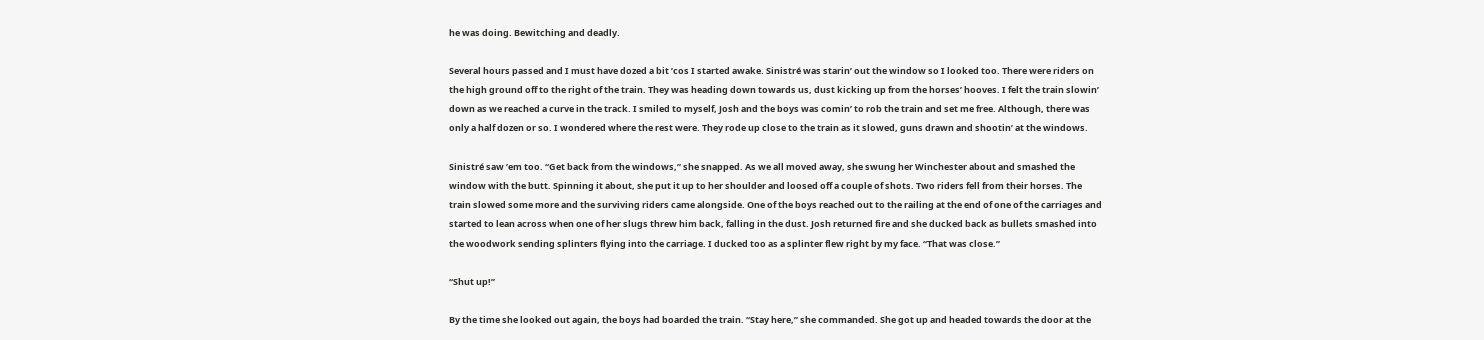he was doing. Bewitching and deadly.

Several hours passed and I must have dozed a bit ’cos I started awake. Sinistré was starin’ out the window so I looked too. There were riders on the high ground off to the right of the train. They was heading down towards us, dust kicking up from the horses’ hooves. I felt the train slowin’ down as we reached a curve in the track. I smiled to myself, Josh and the boys was comin’ to rob the train and set me free. Although, there was only a half dozen or so. I wondered where the rest were. They rode up close to the train as it slowed, guns drawn and shootin’ at the windows.

Sinistré saw ’em too. “Get back from the windows,” she snapped. As we all moved away, she swung her Winchester about and smashed the window with the butt. Spinning it about, she put it up to her shoulder and loosed off a couple of shots. Two riders fell from their horses. The train slowed some more and the surviving riders came alongside. One of the boys reached out to the railing at the end of one of the carriages and started to lean across when one of her slugs threw him back, falling in the dust. Josh returned fire and she ducked back as bullets smashed into the woodwork sending splinters flying into the carriage. I ducked too as a splinter flew right by my face. “That was close.”

“Shut up!”

By the time she looked out again, the boys had boarded the train. “Stay here,” she commanded. She got up and headed towards the door at the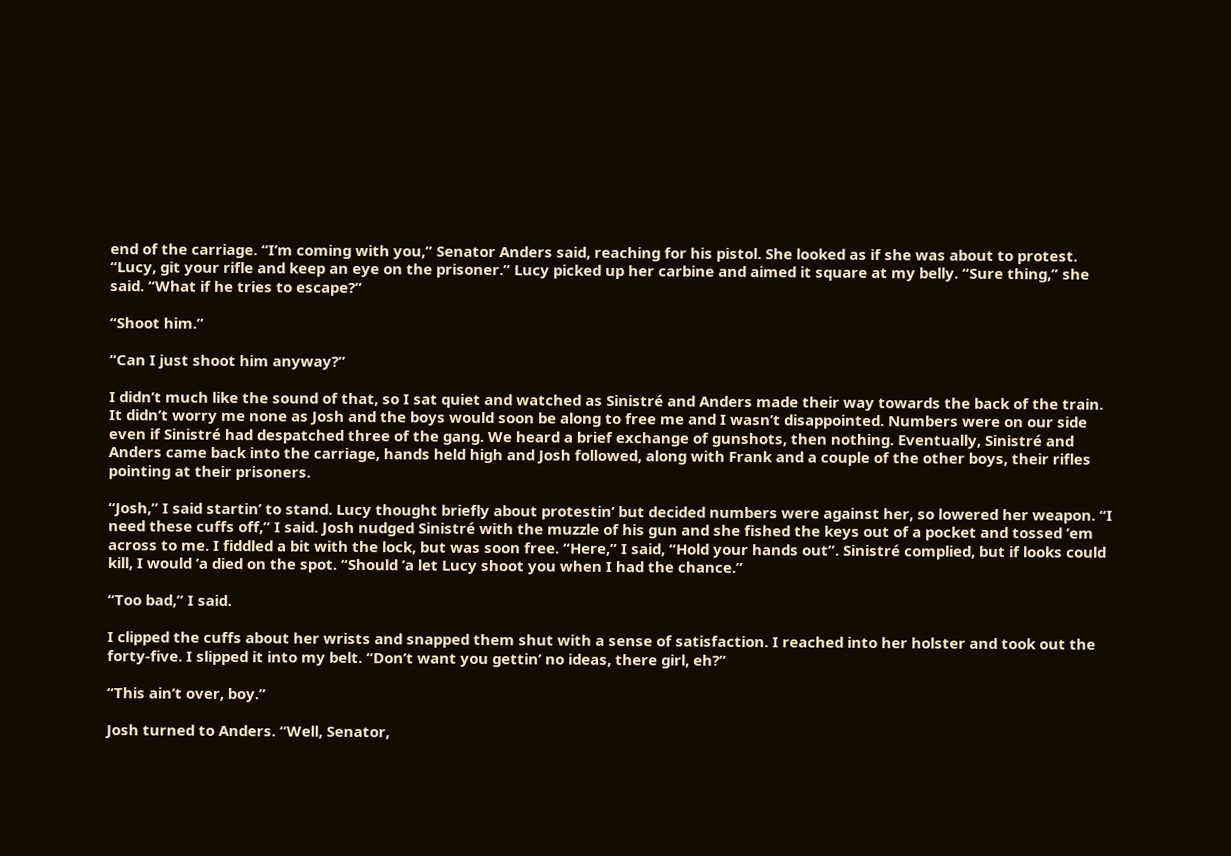end of the carriage. “I’m coming with you,” Senator Anders said, reaching for his pistol. She looked as if she was about to protest. “Lucy, git your rifle and keep an eye on the prisoner.” Lucy picked up her carbine and aimed it square at my belly. “Sure thing,” she said. “What if he tries to escape?”

“Shoot him.”

“Can I just shoot him anyway?”

I didn’t much like the sound of that, so I sat quiet and watched as Sinistré and Anders made their way towards the back of the train. It didn’t worry me none as Josh and the boys would soon be along to free me and I wasn’t disappointed. Numbers were on our side even if Sinistré had despatched three of the gang. We heard a brief exchange of gunshots, then nothing. Eventually, Sinistré and Anders came back into the carriage, hands held high and Josh followed, along with Frank and a couple of the other boys, their rifles pointing at their prisoners.

“Josh,” I said startin’ to stand. Lucy thought briefly about protestin’ but decided numbers were against her, so lowered her weapon. “I need these cuffs off,” I said. Josh nudged Sinistré with the muzzle of his gun and she fished the keys out of a pocket and tossed ’em across to me. I fiddled a bit with the lock, but was soon free. “Here,” I said, “Hold your hands out”. Sinistré complied, but if looks could kill, I would ’a died on the spot. “Should ’a let Lucy shoot you when I had the chance.”

“Too bad,” I said.

I clipped the cuffs about her wrists and snapped them shut with a sense of satisfaction. I reached into her holster and took out the forty-five. I slipped it into my belt. “Don’t want you gettin’ no ideas, there girl, eh?”

“This ain’t over, boy.”

Josh turned to Anders. “Well, Senator,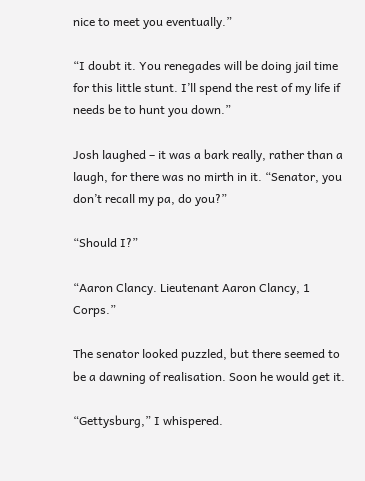nice to meet you eventually.”

“I doubt it. You renegades will be doing jail time for this little stunt. I’ll spend the rest of my life if needs be to hunt you down.”

Josh laughed – it was a bark really, rather than a laugh, for there was no mirth in it. “Senator, you don’t recall my pa, do you?”

“Should I?”

“Aaron Clancy. Lieutenant Aaron Clancy, 1 Corps.”

The senator looked puzzled, but there seemed to be a dawning of realisation. Soon he would get it.

“Gettysburg,” I whispered.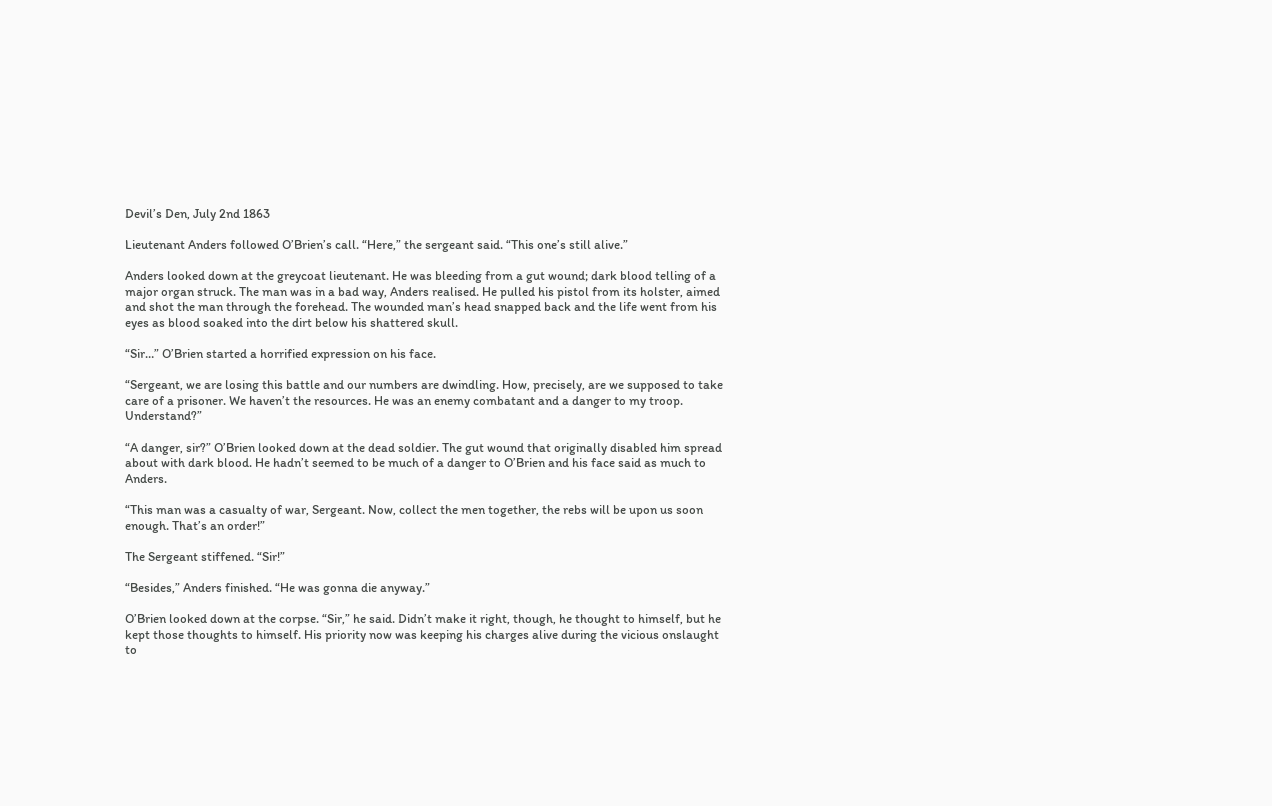Devil’s Den, July 2nd 1863

Lieutenant Anders followed O’Brien’s call. “Here,” the sergeant said. “This one’s still alive.”

Anders looked down at the greycoat lieutenant. He was bleeding from a gut wound; dark blood telling of a major organ struck. The man was in a bad way, Anders realised. He pulled his pistol from its holster, aimed and shot the man through the forehead. The wounded man’s head snapped back and the life went from his eyes as blood soaked into the dirt below his shattered skull.

“Sir…” O’Brien started a horrified expression on his face.

“Sergeant, we are losing this battle and our numbers are dwindling. How, precisely, are we supposed to take care of a prisoner. We haven’t the resources. He was an enemy combatant and a danger to my troop. Understand?”

“A danger, sir?” O’Brien looked down at the dead soldier. The gut wound that originally disabled him spread about with dark blood. He hadn’t seemed to be much of a danger to O’Brien and his face said as much to Anders.

“This man was a casualty of war, Sergeant. Now, collect the men together, the rebs will be upon us soon enough. That’s an order!”

The Sergeant stiffened. “Sir!”

“Besides,” Anders finished. “He was gonna die anyway.”

O’Brien looked down at the corpse. “Sir,” he said. Didn’t make it right, though, he thought to himself, but he kept those thoughts to himself. His priority now was keeping his charges alive during the vicious onslaught to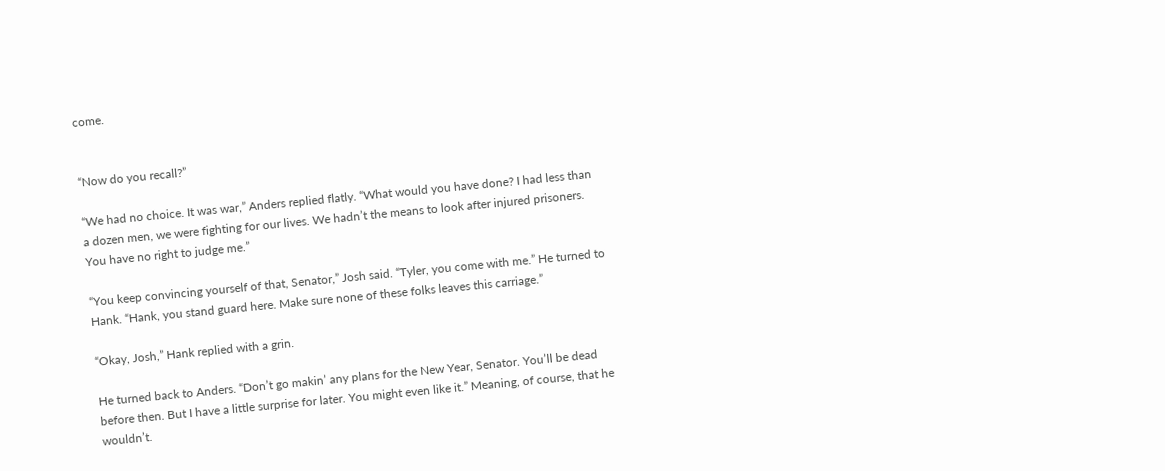come.


“Now do you recall?”

“We had no choice. It was war,” Anders replied flatly. “What would you have done? I had less than a dozen men, we were fighting for our lives. We hadn’t the means to look after injured prisoners. You have no right to judge me.”

“You keep convincing yourself of that, Senator,” Josh said. “Tyler, you come with me.” He turned to Hank. “Hank, you stand guard here. Make sure none of these folks leaves this carriage.”

“Okay, Josh,” Hank replied with a grin.

He turned back to Anders. “Don’t go makin’ any plans for the New Year, Senator. You’ll be dead before then. But I have a little surprise for later. You might even like it.” Meaning, of course, that he wouldn’t.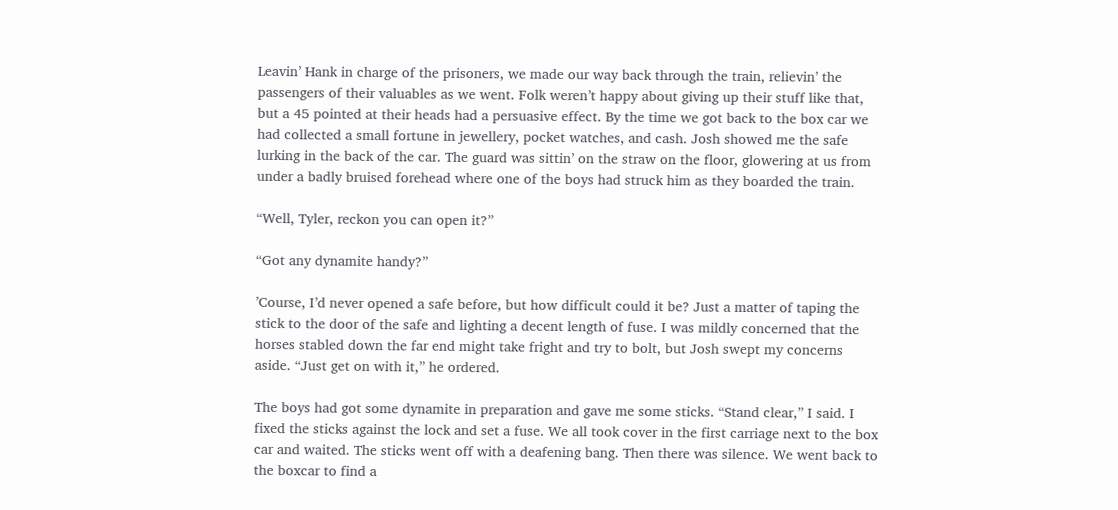Leavin’ Hank in charge of the prisoners, we made our way back through the train, relievin’ the passengers of their valuables as we went. Folk weren’t happy about giving up their stuff like that, but a 45 pointed at their heads had a persuasive effect. By the time we got back to the box car we had collected a small fortune in jewellery, pocket watches, and cash. Josh showed me the safe lurking in the back of the car. The guard was sittin’ on the straw on the floor, glowering at us from under a badly bruised forehead where one of the boys had struck him as they boarded the train.

“Well, Tyler, reckon you can open it?”

“Got any dynamite handy?”

’Course, I’d never opened a safe before, but how difficult could it be? Just a matter of taping the stick to the door of the safe and lighting a decent length of fuse. I was mildly concerned that the horses stabled down the far end might take fright and try to bolt, but Josh swept my concerns aside. “Just get on with it,” he ordered.

The boys had got some dynamite in preparation and gave me some sticks. “Stand clear,” I said. I fixed the sticks against the lock and set a fuse. We all took cover in the first carriage next to the box car and waited. The sticks went off with a deafening bang. Then there was silence. We went back to the boxcar to find a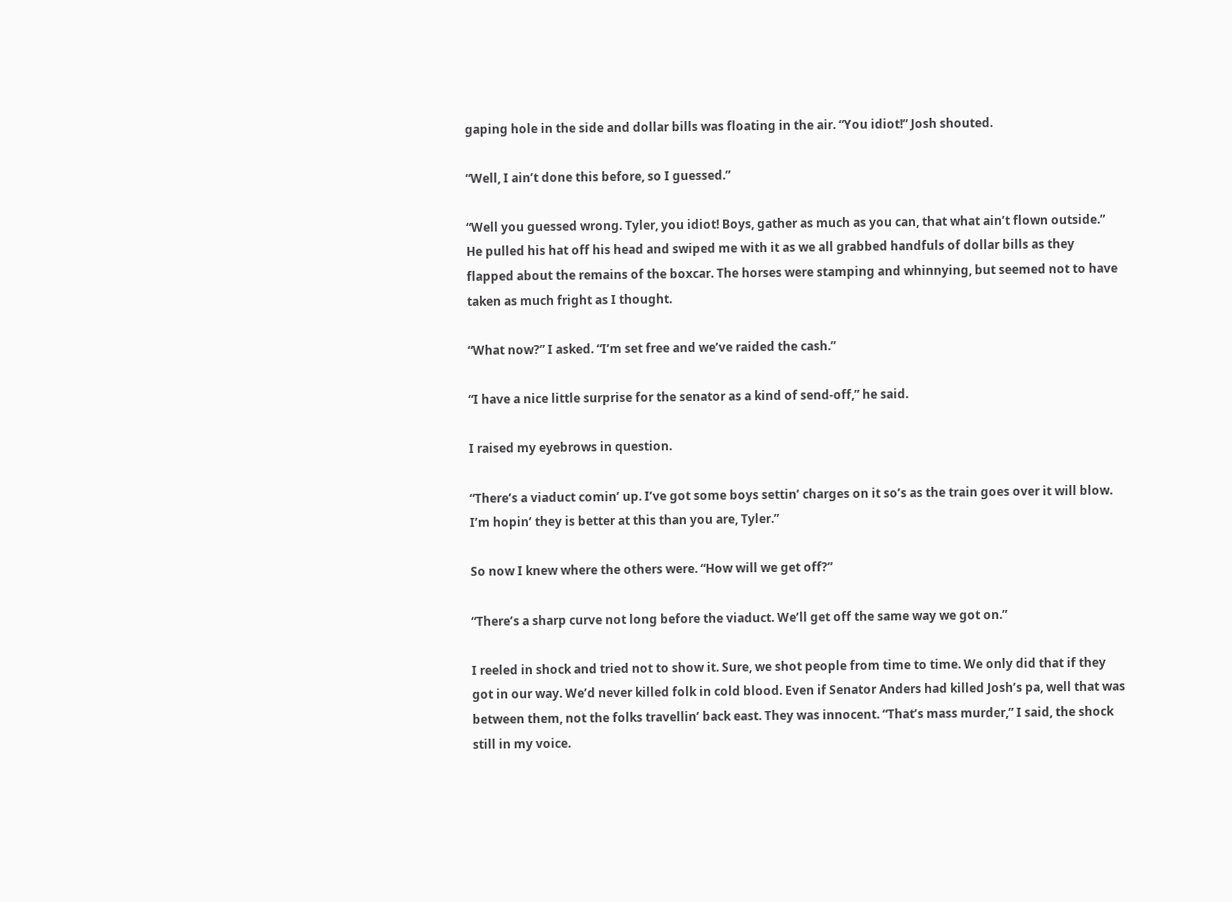gaping hole in the side and dollar bills was floating in the air. “You idiot!” Josh shouted.

“Well, I ain’t done this before, so I guessed.”

“Well you guessed wrong. Tyler, you idiot! Boys, gather as much as you can, that what ain’t flown outside.” He pulled his hat off his head and swiped me with it as we all grabbed handfuls of dollar bills as they flapped about the remains of the boxcar. The horses were stamping and whinnying, but seemed not to have taken as much fright as I thought.

“What now?” I asked. “I’m set free and we’ve raided the cash.”

“I have a nice little surprise for the senator as a kind of send-off,” he said.

I raised my eyebrows in question.

“There’s a viaduct comin’ up. I’ve got some boys settin’ charges on it so’s as the train goes over it will blow. I’m hopin’ they is better at this than you are, Tyler.”

So now I knew where the others were. “How will we get off?”

“There’s a sharp curve not long before the viaduct. We’ll get off the same way we got on.”

I reeled in shock and tried not to show it. Sure, we shot people from time to time. We only did that if they got in our way. We’d never killed folk in cold blood. Even if Senator Anders had killed Josh’s pa, well that was between them, not the folks travellin’ back east. They was innocent. “That’s mass murder,” I said, the shock still in my voice.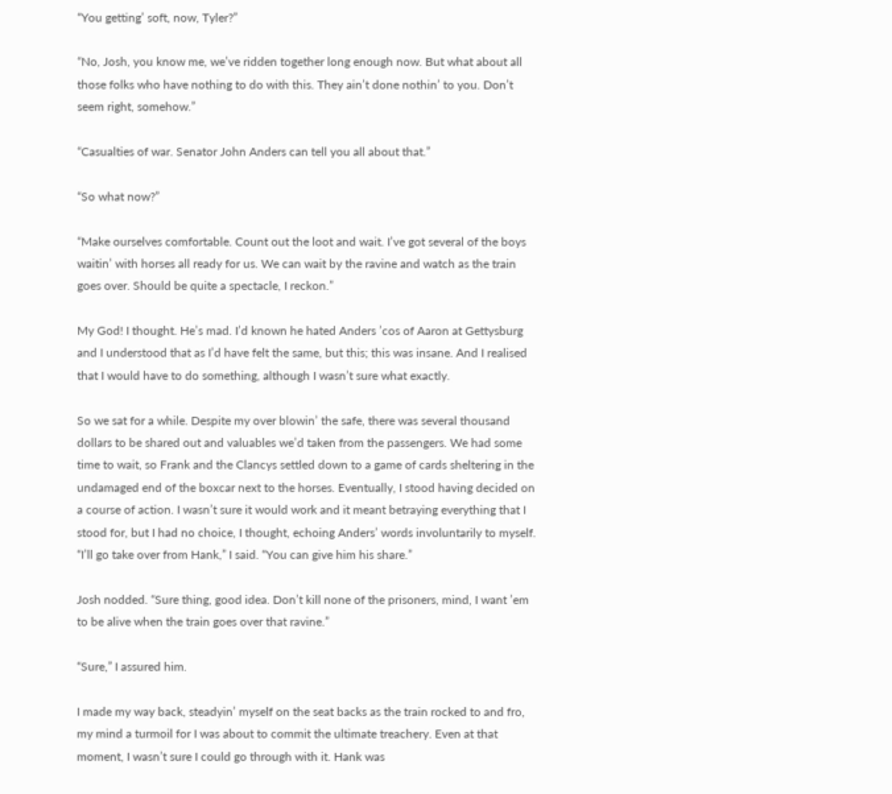“You getting’ soft, now, Tyler?”

“No, Josh, you know me, we’ve ridden together long enough now. But what about all those folks who have nothing to do with this. They ain’t done nothin’ to you. Don’t seem right, somehow.”

“Casualties of war. Senator John Anders can tell you all about that.”

“So what now?”

“Make ourselves comfortable. Count out the loot and wait. I’ve got several of the boys waitin’ with horses all ready for us. We can wait by the ravine and watch as the train goes over. Should be quite a spectacle, I reckon.”

My God! I thought. He’s mad. I’d known he hated Anders ’cos of Aaron at Gettysburg and I understood that as I’d have felt the same, but this; this was insane. And I realised that I would have to do something, although I wasn’t sure what exactly.

So we sat for a while. Despite my over blowin’ the safe, there was several thousand dollars to be shared out and valuables we’d taken from the passengers. We had some time to wait, so Frank and the Clancys settled down to a game of cards sheltering in the undamaged end of the boxcar next to the horses. Eventually, I stood having decided on a course of action. I wasn’t sure it would work and it meant betraying everything that I stood for, but I had no choice, I thought, echoing Anders’ words involuntarily to myself. “I’ll go take over from Hank,” I said. “You can give him his share.”

Josh nodded. “Sure thing, good idea. Don’t kill none of the prisoners, mind, I want ’em to be alive when the train goes over that ravine.”

“Sure,” I assured him.

I made my way back, steadyin’ myself on the seat backs as the train rocked to and fro, my mind a turmoil for I was about to commit the ultimate treachery. Even at that moment, I wasn’t sure I could go through with it. Hank was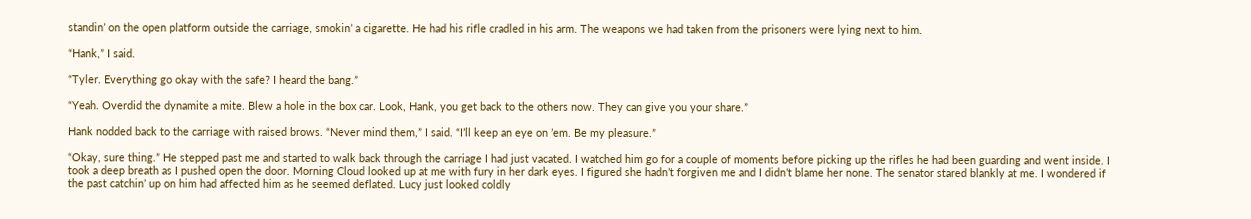standin’ on the open platform outside the carriage, smokin’ a cigarette. He had his rifle cradled in his arm. The weapons we had taken from the prisoners were lying next to him.

“Hank,” I said.

“Tyler. Everything go okay with the safe? I heard the bang.”

“Yeah. Overdid the dynamite a mite. Blew a hole in the box car. Look, Hank, you get back to the others now. They can give you your share.”

Hank nodded back to the carriage with raised brows. “Never mind them,” I said. “I’ll keep an eye on ’em. Be my pleasure.”

“Okay, sure thing.” He stepped past me and started to walk back through the carriage I had just vacated. I watched him go for a couple of moments before picking up the rifles he had been guarding and went inside. I took a deep breath as I pushed open the door. Morning Cloud looked up at me with fury in her dark eyes. I figured she hadn’t forgiven me and I didn’t blame her none. The senator stared blankly at me. I wondered if the past catchin’ up on him had affected him as he seemed deflated. Lucy just looked coldly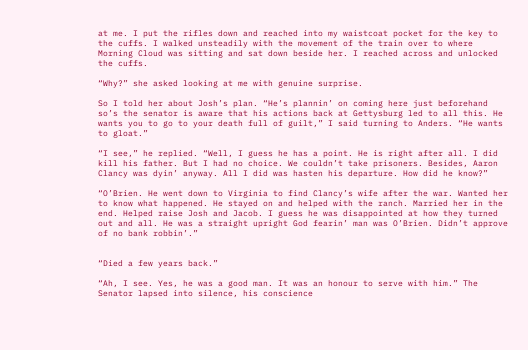at me. I put the rifles down and reached into my waistcoat pocket for the key to the cuffs. I walked unsteadily with the movement of the train over to where Morning Cloud was sitting and sat down beside her. I reached across and unlocked the cuffs.

“Why?” she asked looking at me with genuine surprise.

So I told her about Josh’s plan. “He’s plannin’ on coming here just beforehand so’s the senator is aware that his actions back at Gettysburg led to all this. He wants you to go to your death full of guilt,” I said turning to Anders. “He wants to gloat.”

“I see,” he replied. “Well, I guess he has a point. He is right after all. I did kill his father. But I had no choice. We couldn’t take prisoners. Besides, Aaron Clancy was dyin’ anyway. All I did was hasten his departure. How did he know?”

“O’Brien. He went down to Virginia to find Clancy’s wife after the war. Wanted her to know what happened. He stayed on and helped with the ranch. Married her in the end. Helped raise Josh and Jacob. I guess he was disappointed at how they turned out and all. He was a straight upright God fearin’ man was O’Brien. Didn’t approve of no bank robbin’.”


“Died a few years back.”

“Ah, I see. Yes, he was a good man. It was an honour to serve with him.” The Senator lapsed into silence, his conscience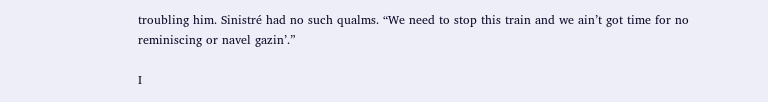troubling him. Sinistré had no such qualms. “We need to stop this train and we ain’t got time for no reminiscing or navel gazin’.”

I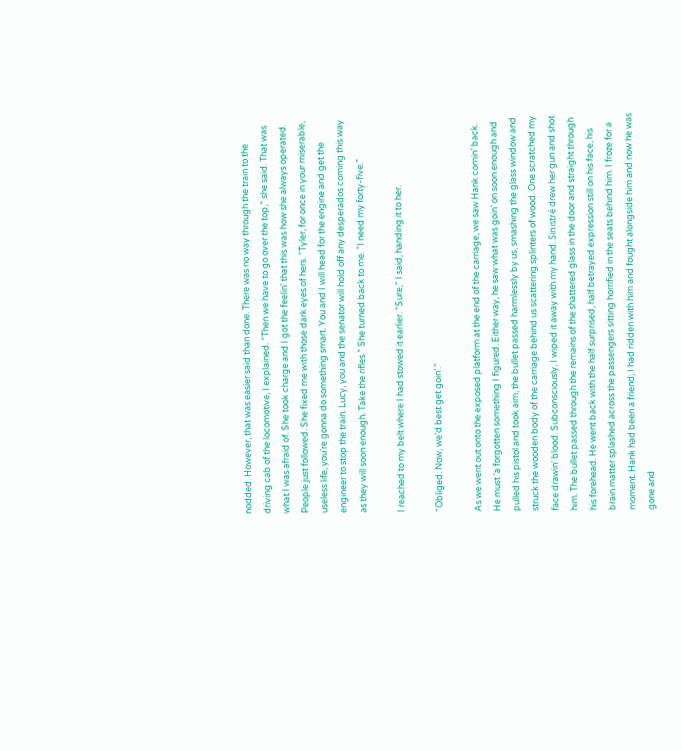nodded. However, that was easier said than done. There was no way through the train to the driving cab of the locomotive, I explained. “Then we have to go over the top,” she said. That was what I was afraid of. She took charge and I got the feelin’ that this was how she always operated. People just followed. She fixed me with those dark eyes of hers. “Tyler, for once in your miserable, useless life, you’re gonna do something smart. You and I will head for the engine and get the engineer to stop the train. Lucy, you and the senator will hold off any desperados coming this way as they will soon enough. Take the rifles.” She turned back to me. “I need my forty-five.”

I reached to my belt where I had stowed it earlier. “Sure,” I said, handing it to her.

“Obliged. Now, we’d best get goin’.”

As we went out onto the exposed platform at the end of the carriage, we saw Hank comin’ back. He must ’a forgotten something I figured. Either way, he saw what was goin’ on soon enough and pulled his pistol and took aim, the bullet passed harmlessly by us, smashing the glass window and struck the wooden body of the carriage behind us scattering splinters of wood. One scratched my face drawin’ blood. Subconsciously, I wiped it away with my hand. Sinistré drew her gun and shot him. The bullet passed through the remains of the shattered glass in the door and straight through his forehead. He went back with the half surprised, half betrayed expression still on his face, his brain matter splashed across the passengers sitting horrified in the seats behind him. I froze for a moment. Hank had been a friend; I had ridden with him and fought alongside him and now he was gone and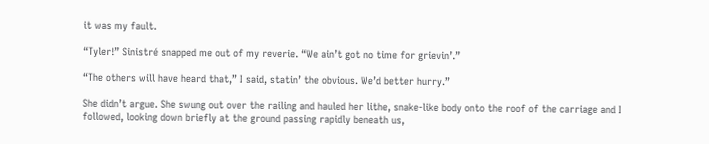it was my fault.

“Tyler!” Sinistré snapped me out of my reverie. “We ain’t got no time for grievin’.”

“The others will have heard that,” I said, statin’ the obvious. We’d better hurry.”

She didn’t argue. She swung out over the railing and hauled her lithe, snake-like body onto the roof of the carriage and I followed, looking down briefly at the ground passing rapidly beneath us,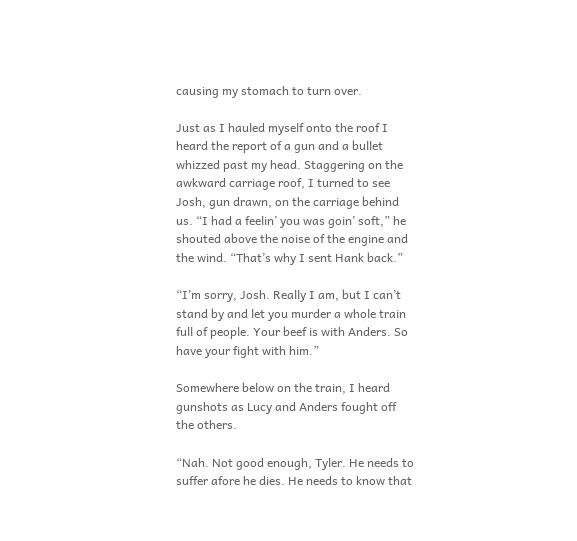causing my stomach to turn over.

Just as I hauled myself onto the roof I heard the report of a gun and a bullet whizzed past my head. Staggering on the awkward carriage roof, I turned to see Josh, gun drawn, on the carriage behind us. “I had a feelin’ you was goin’ soft,” he shouted above the noise of the engine and the wind. “That’s why I sent Hank back.”

“I’m sorry, Josh. Really I am, but I can’t stand by and let you murder a whole train full of people. Your beef is with Anders. So have your fight with him.”

Somewhere below on the train, I heard gunshots as Lucy and Anders fought off the others.

“Nah. Not good enough, Tyler. He needs to suffer afore he dies. He needs to know that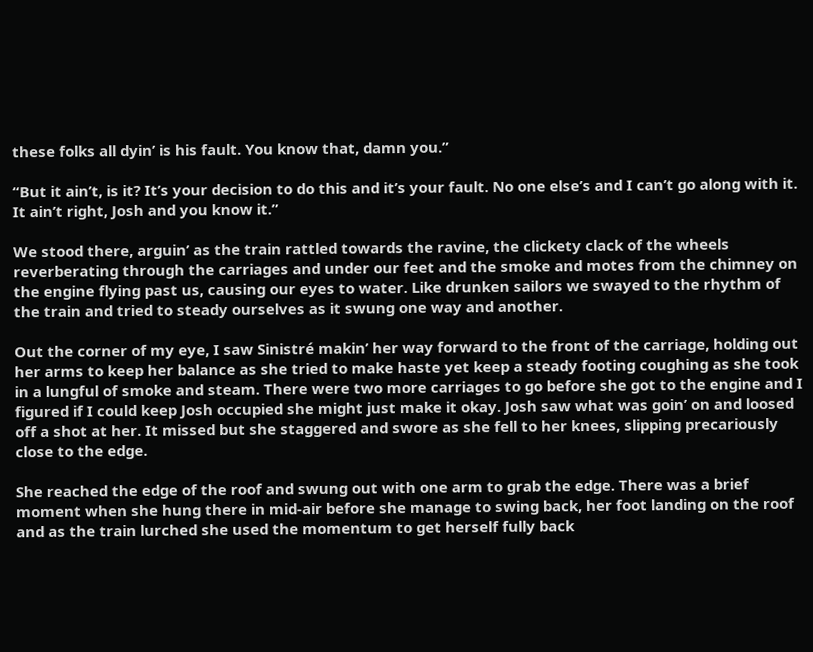these folks all dyin’ is his fault. You know that, damn you.”

“But it ain’t, is it? It’s your decision to do this and it’s your fault. No one else’s and I can’t go along with it. It ain’t right, Josh and you know it.”

We stood there, arguin’ as the train rattled towards the ravine, the clickety clack of the wheels reverberating through the carriages and under our feet and the smoke and motes from the chimney on the engine flying past us, causing our eyes to water. Like drunken sailors we swayed to the rhythm of the train and tried to steady ourselves as it swung one way and another.

Out the corner of my eye, I saw Sinistré makin’ her way forward to the front of the carriage, holding out her arms to keep her balance as she tried to make haste yet keep a steady footing coughing as she took in a lungful of smoke and steam. There were two more carriages to go before she got to the engine and I figured if I could keep Josh occupied she might just make it okay. Josh saw what was goin’ on and loosed off a shot at her. It missed but she staggered and swore as she fell to her knees, slipping precariously close to the edge.

She reached the edge of the roof and swung out with one arm to grab the edge. There was a brief moment when she hung there in mid-air before she manage to swing back, her foot landing on the roof and as the train lurched she used the momentum to get herself fully back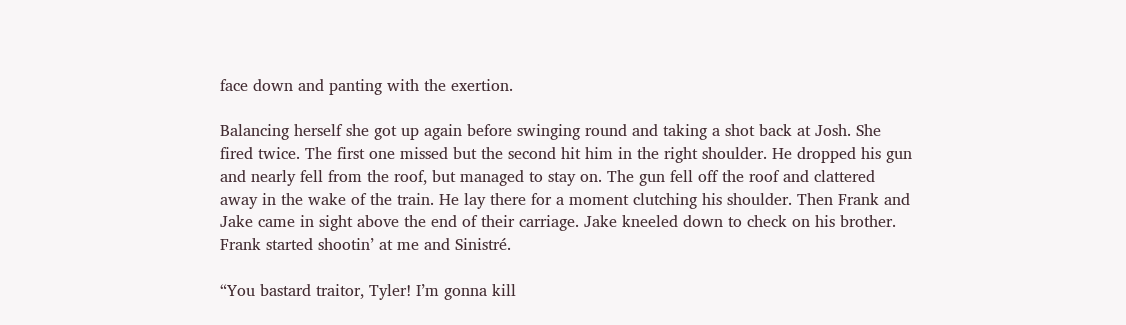face down and panting with the exertion.

Balancing herself she got up again before swinging round and taking a shot back at Josh. She fired twice. The first one missed but the second hit him in the right shoulder. He dropped his gun and nearly fell from the roof, but managed to stay on. The gun fell off the roof and clattered away in the wake of the train. He lay there for a moment clutching his shoulder. Then Frank and Jake came in sight above the end of their carriage. Jake kneeled down to check on his brother. Frank started shootin’ at me and Sinistré.

“You bastard traitor, Tyler! I’m gonna kill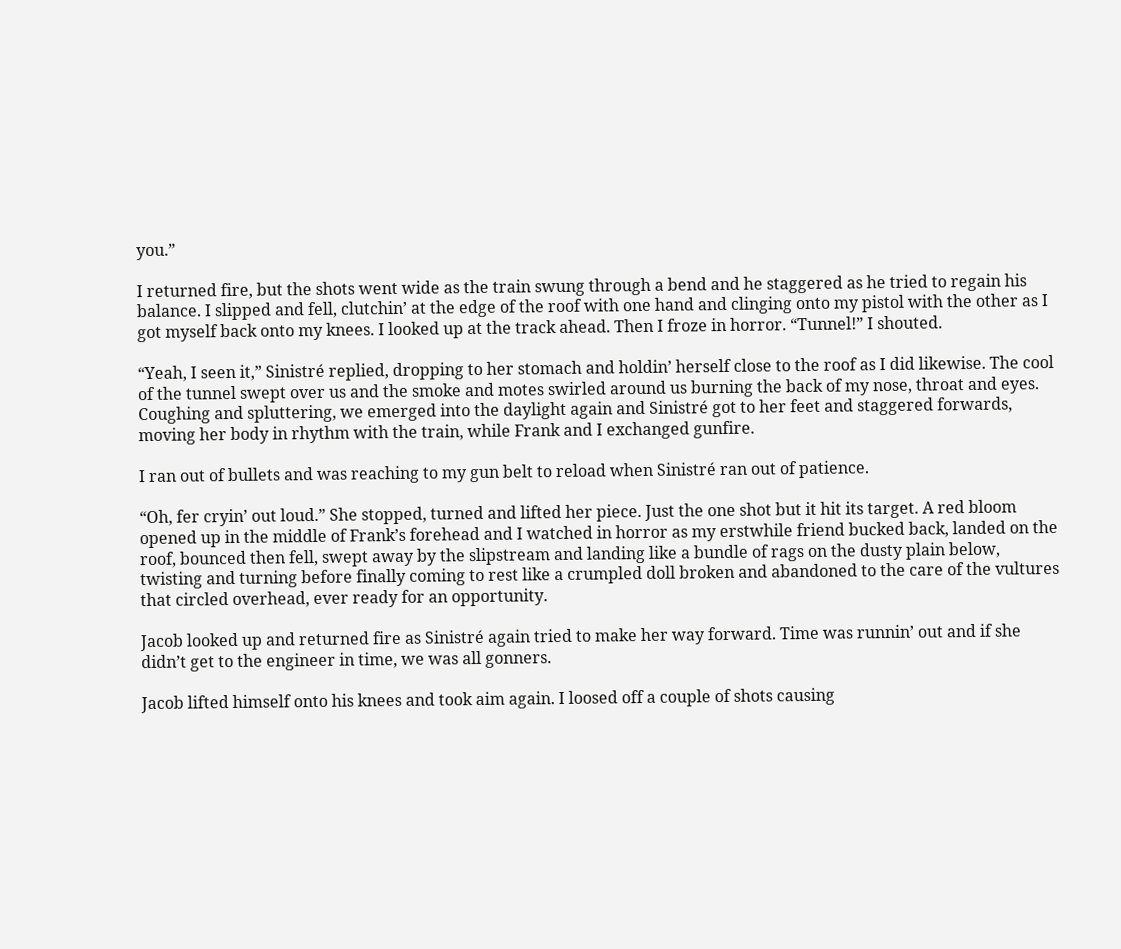you.”

I returned fire, but the shots went wide as the train swung through a bend and he staggered as he tried to regain his balance. I slipped and fell, clutchin’ at the edge of the roof with one hand and clinging onto my pistol with the other as I got myself back onto my knees. I looked up at the track ahead. Then I froze in horror. “Tunnel!” I shouted.

“Yeah, I seen it,” Sinistré replied, dropping to her stomach and holdin’ herself close to the roof as I did likewise. The cool of the tunnel swept over us and the smoke and motes swirled around us burning the back of my nose, throat and eyes. Coughing and spluttering, we emerged into the daylight again and Sinistré got to her feet and staggered forwards, moving her body in rhythm with the train, while Frank and I exchanged gunfire.

I ran out of bullets and was reaching to my gun belt to reload when Sinistré ran out of patience.

“Oh, fer cryin’ out loud.” She stopped, turned and lifted her piece. Just the one shot but it hit its target. A red bloom opened up in the middle of Frank’s forehead and I watched in horror as my erstwhile friend bucked back, landed on the roof, bounced then fell, swept away by the slipstream and landing like a bundle of rags on the dusty plain below, twisting and turning before finally coming to rest like a crumpled doll broken and abandoned to the care of the vultures that circled overhead, ever ready for an opportunity.

Jacob looked up and returned fire as Sinistré again tried to make her way forward. Time was runnin’ out and if she didn’t get to the engineer in time, we was all gonners.

Jacob lifted himself onto his knees and took aim again. I loosed off a couple of shots causing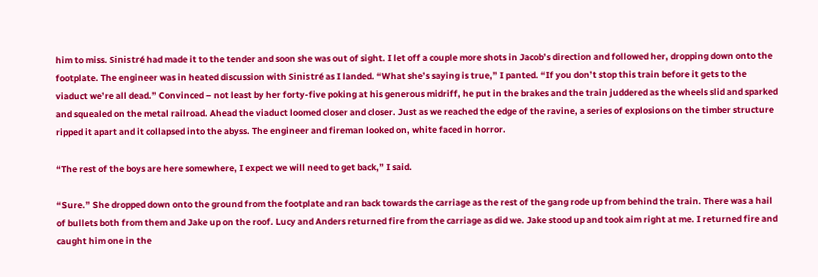him to miss. Sinistré had made it to the tender and soon she was out of sight. I let off a couple more shots in Jacob’s direction and followed her, dropping down onto the footplate. The engineer was in heated discussion with Sinistré as I landed. “What she’s saying is true,” I panted. “If you don’t stop this train before it gets to the viaduct we’re all dead.” Convinced – not least by her forty-five poking at his generous midriff, he put in the brakes and the train juddered as the wheels slid and sparked and squealed on the metal railroad. Ahead the viaduct loomed closer and closer. Just as we reached the edge of the ravine, a series of explosions on the timber structure ripped it apart and it collapsed into the abyss. The engineer and fireman looked on, white faced in horror.

“The rest of the boys are here somewhere, I expect we will need to get back,” I said.

“Sure.” She dropped down onto the ground from the footplate and ran back towards the carriage as the rest of the gang rode up from behind the train. There was a hail of bullets both from them and Jake up on the roof. Lucy and Anders returned fire from the carriage as did we. Jake stood up and took aim right at me. I returned fire and caught him one in the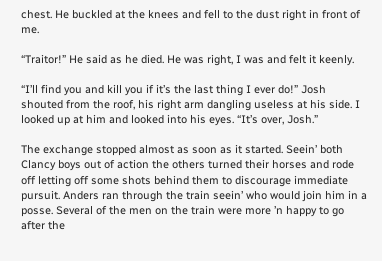chest. He buckled at the knees and fell to the dust right in front of me.

“Traitor!” He said as he died. He was right, I was and felt it keenly.

“I’ll find you and kill you if it’s the last thing I ever do!” Josh shouted from the roof, his right arm dangling useless at his side. I looked up at him and looked into his eyes. “It’s over, Josh.”

The exchange stopped almost as soon as it started. Seein’ both Clancy boys out of action the others turned their horses and rode off letting off some shots behind them to discourage immediate pursuit. Anders ran through the train seein’ who would join him in a posse. Several of the men on the train were more ’n happy to go after the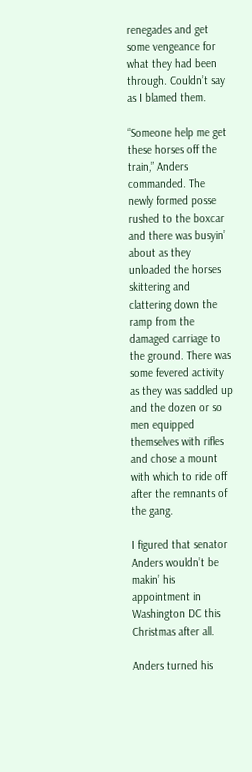renegades and get some vengeance for what they had been through. Couldn’t say as I blamed them.

“Someone help me get these horses off the train,” Anders commanded. The newly formed posse rushed to the boxcar and there was busyin’ about as they unloaded the horses skittering and clattering down the ramp from the damaged carriage to the ground. There was some fevered activity as they was saddled up and the dozen or so men equipped themselves with rifles and chose a mount with which to ride off after the remnants of the gang.

I figured that senator Anders wouldn’t be makin’ his appointment in Washington DC this Christmas after all.

Anders turned his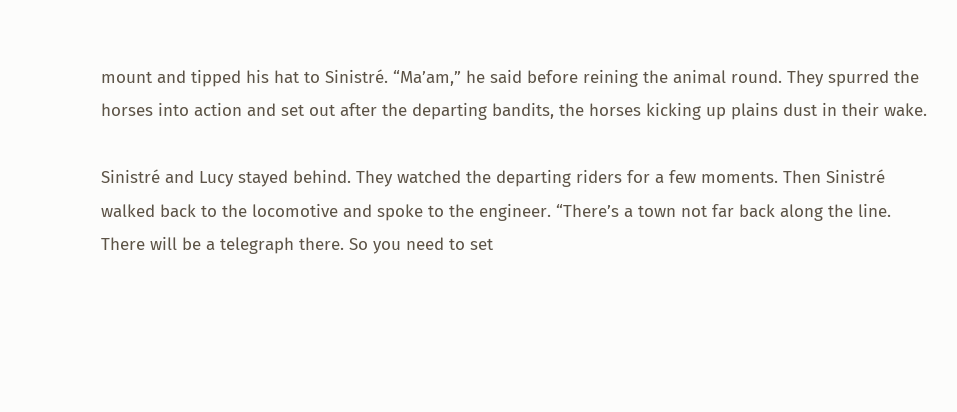mount and tipped his hat to Sinistré. “Ma’am,” he said before reining the animal round. They spurred the horses into action and set out after the departing bandits, the horses kicking up plains dust in their wake.

Sinistré and Lucy stayed behind. They watched the departing riders for a few moments. Then Sinistré walked back to the locomotive and spoke to the engineer. “There’s a town not far back along the line. There will be a telegraph there. So you need to set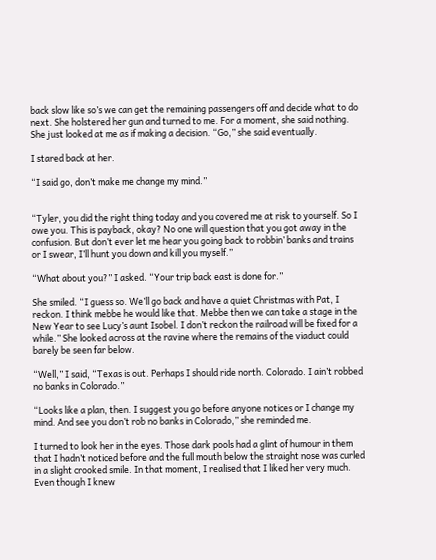back slow like so’s we can get the remaining passengers off and decide what to do next. She holstered her gun and turned to me. For a moment, she said nothing. She just looked at me as if making a decision. “Go,” she said eventually.

I stared back at her.

“I said go, don’t make me change my mind.”


“Tyler, you did the right thing today and you covered me at risk to yourself. So I owe you. This is payback, okay? No one will question that you got away in the confusion. But don’t ever let me hear you going back to robbin’ banks and trains or I swear, I’ll hunt you down and kill you myself.”

“What about you?” I asked. “Your trip back east is done for.”

She smiled. “I guess so. We’ll go back and have a quiet Christmas with Pat, I reckon. I think mebbe he would like that. Mebbe then we can take a stage in the New Year to see Lucy’s aunt Isobel. I don’t reckon the railroad will be fixed for a while.” She looked across at the ravine where the remains of the viaduct could barely be seen far below.

“Well,” I said, “Texas is out. Perhaps I should ride north. Colorado. I ain’t robbed no banks in Colorado.”

“Looks like a plan, then. I suggest you go before anyone notices or I change my mind. And see you don’t rob no banks in Colorado,” she reminded me.

I turned to look her in the eyes. Those dark pools had a glint of humour in them that I hadn’t noticed before and the full mouth below the straight nose was curled in a slight crooked smile. In that moment, I realised that I liked her very much. Even though I knew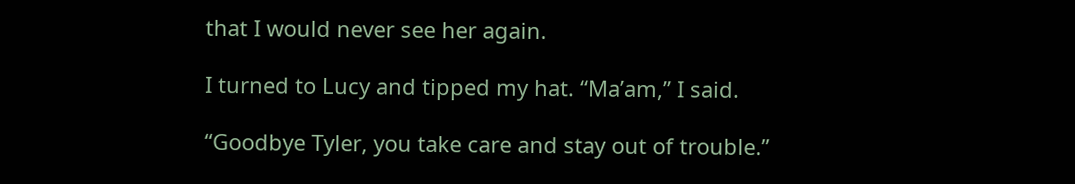that I would never see her again.

I turned to Lucy and tipped my hat. “Ma’am,” I said.

“Goodbye Tyler, you take care and stay out of trouble.”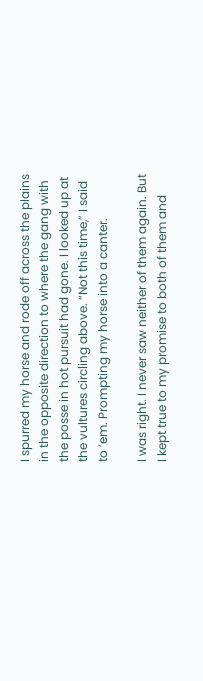I spurred my horse and rode off across the plains in the opposite direction to where the gang with the posse in hot pursuit had gone. I looked up at the vultures circling above. “Not this time,” I said to ’em. Prompting my horse into a canter.

I was right. I never saw neither of them again. But I kept true to my promise to both of them and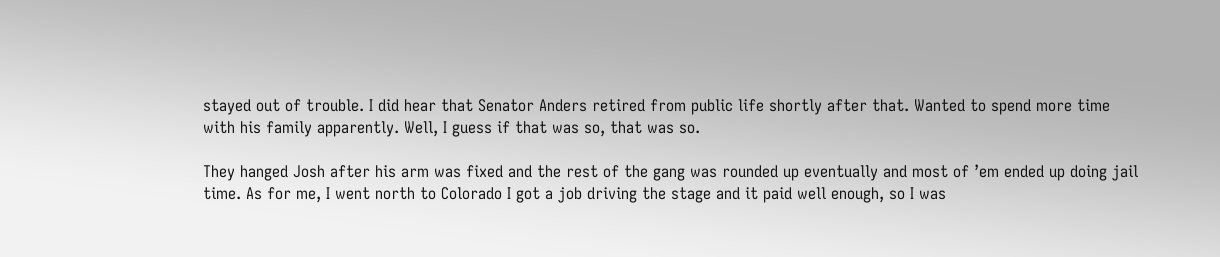stayed out of trouble. I did hear that Senator Anders retired from public life shortly after that. Wanted to spend more time with his family apparently. Well, I guess if that was so, that was so.

They hanged Josh after his arm was fixed and the rest of the gang was rounded up eventually and most of ’em ended up doing jail time. As for me, I went north to Colorado I got a job driving the stage and it paid well enough, so I was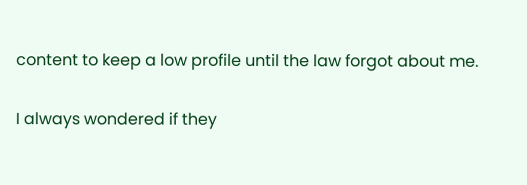content to keep a low profile until the law forgot about me.

I always wondered if they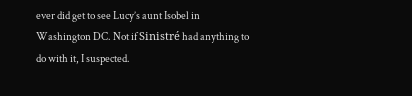ever did get to see Lucy’s aunt Isobel in Washington DC. Not if Sinistré had anything to do with it, I suspected.